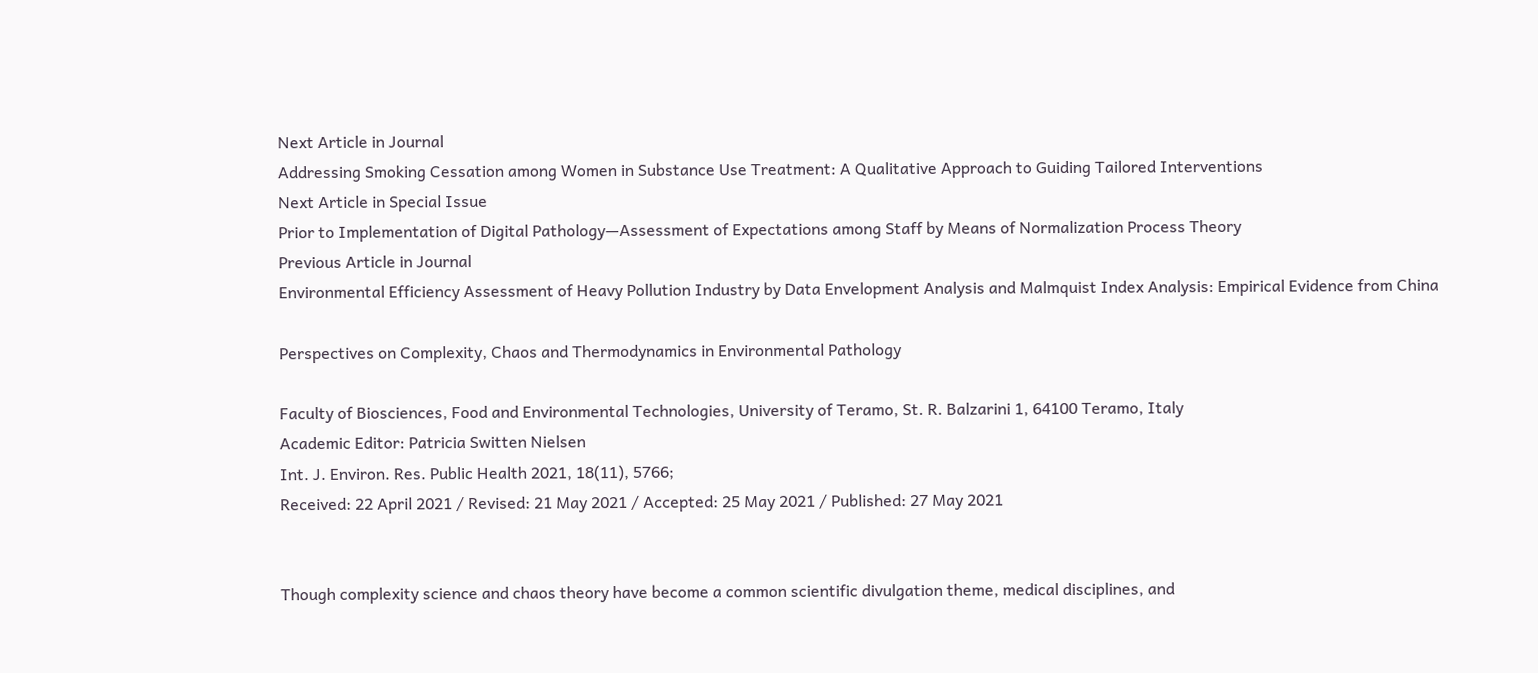Next Article in Journal
Addressing Smoking Cessation among Women in Substance Use Treatment: A Qualitative Approach to Guiding Tailored Interventions
Next Article in Special Issue
Prior to Implementation of Digital Pathology—Assessment of Expectations among Staff by Means of Normalization Process Theory
Previous Article in Journal
Environmental Efficiency Assessment of Heavy Pollution Industry by Data Envelopment Analysis and Malmquist Index Analysis: Empirical Evidence from China

Perspectives on Complexity, Chaos and Thermodynamics in Environmental Pathology

Faculty of Biosciences, Food and Environmental Technologies, University of Teramo, St. R. Balzarini 1, 64100 Teramo, Italy
Academic Editor: Patricia Switten Nielsen
Int. J. Environ. Res. Public Health 2021, 18(11), 5766;
Received: 22 April 2021 / Revised: 21 May 2021 / Accepted: 25 May 2021 / Published: 27 May 2021


Though complexity science and chaos theory have become a common scientific divulgation theme, medical disciplines, and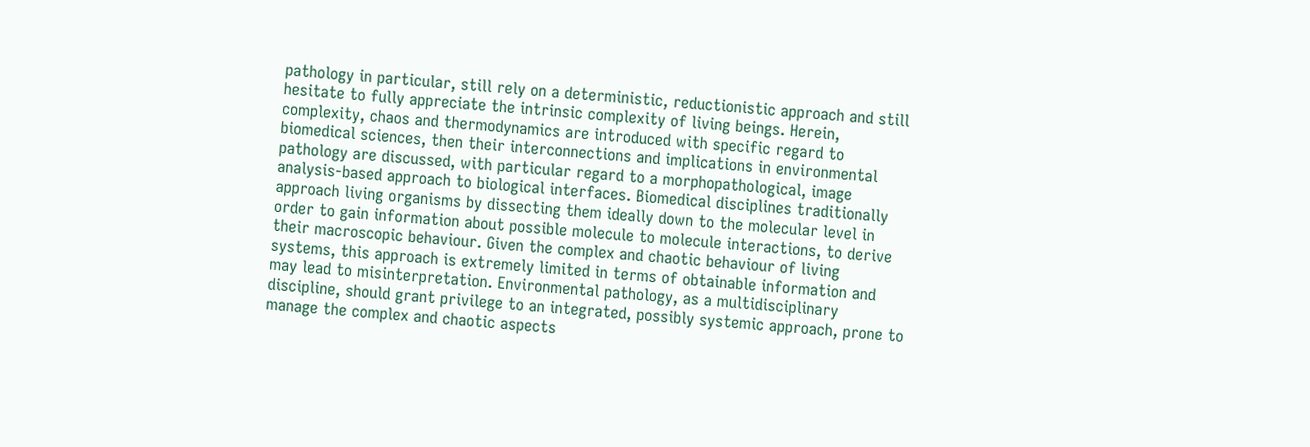pathology in particular, still rely on a deterministic, reductionistic approach and still hesitate to fully appreciate the intrinsic complexity of living beings. Herein, complexity, chaos and thermodynamics are introduced with specific regard to biomedical sciences, then their interconnections and implications in environmental pathology are discussed, with particular regard to a morphopathological, image analysis-based approach to biological interfaces. Biomedical disciplines traditionally approach living organisms by dissecting them ideally down to the molecular level in order to gain information about possible molecule to molecule interactions, to derive their macroscopic behaviour. Given the complex and chaotic behaviour of living systems, this approach is extremely limited in terms of obtainable information and may lead to misinterpretation. Environmental pathology, as a multidisciplinary discipline, should grant privilege to an integrated, possibly systemic approach, prone to manage the complex and chaotic aspects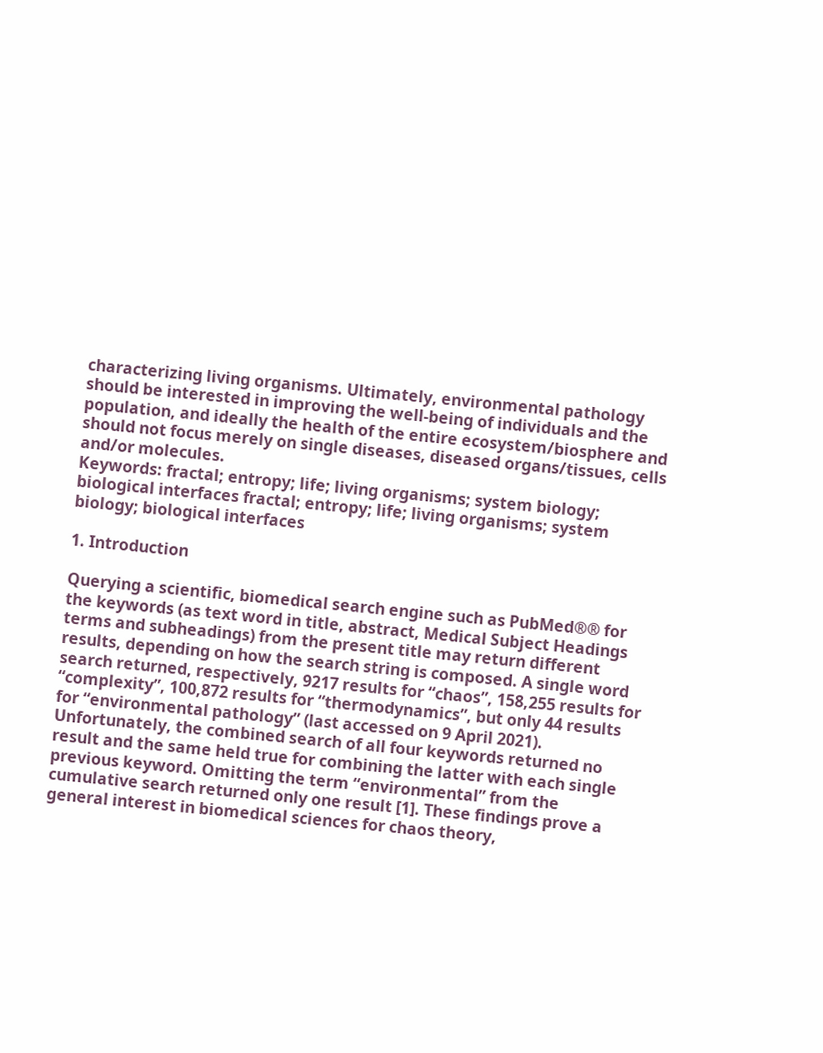characterizing living organisms. Ultimately, environmental pathology should be interested in improving the well-being of individuals and the population, and ideally the health of the entire ecosystem/biosphere and should not focus merely on single diseases, diseased organs/tissues, cells and/or molecules.
Keywords: fractal; entropy; life; living organisms; system biology; biological interfaces fractal; entropy; life; living organisms; system biology; biological interfaces

1. Introduction

Querying a scientific, biomedical search engine such as PubMed®® for the keywords (as text word in title, abstract, Medical Subject Headings terms and subheadings) from the present title may return different results, depending on how the search string is composed. A single word search returned, respectively, 9217 results for “chaos”, 158,255 results for “complexity”, 100,872 results for “thermodynamics”, but only 44 results for “environmental pathology” (last accessed on 9 April 2021). Unfortunately, the combined search of all four keywords returned no result and the same held true for combining the latter with each single previous keyword. Omitting the term “environmental” from the cumulative search returned only one result [1]. These findings prove a general interest in biomedical sciences for chaos theory,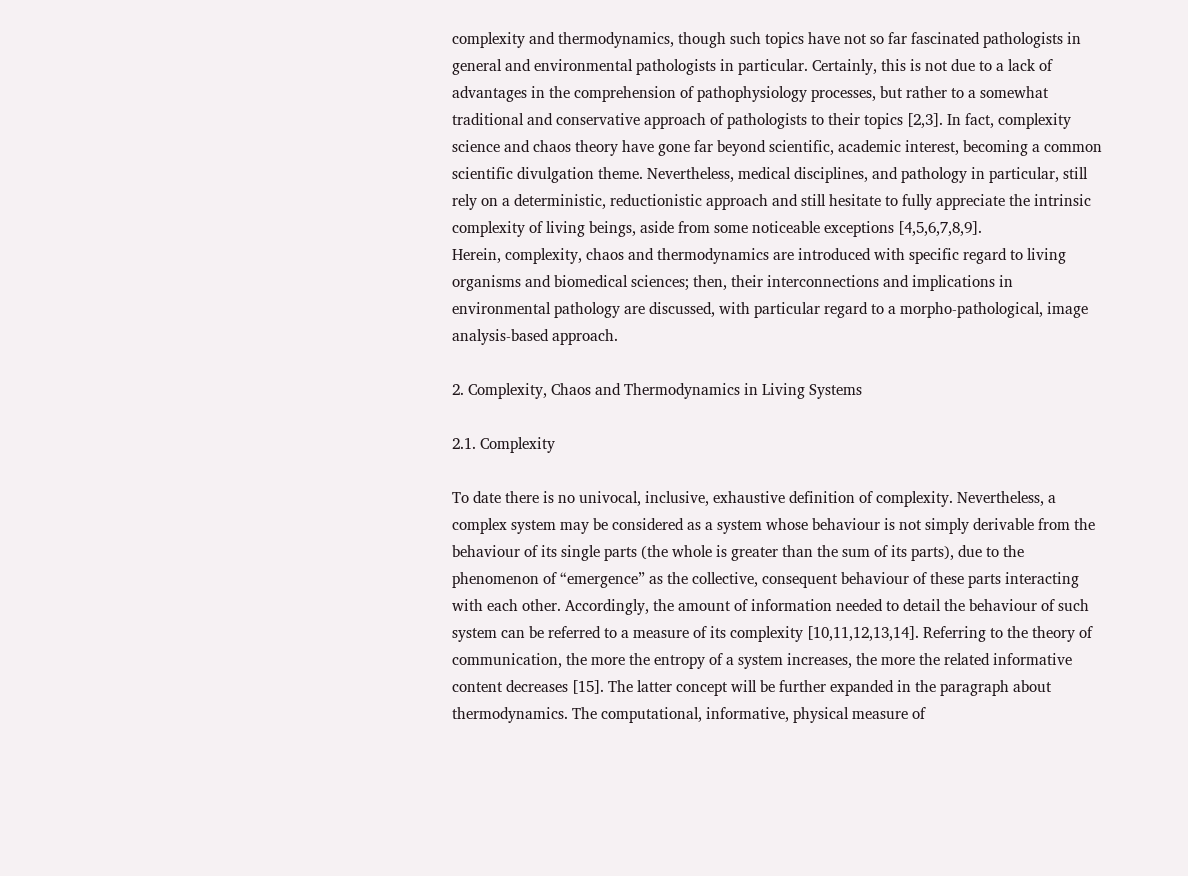complexity and thermodynamics, though such topics have not so far fascinated pathologists in general and environmental pathologists in particular. Certainly, this is not due to a lack of advantages in the comprehension of pathophysiology processes, but rather to a somewhat traditional and conservative approach of pathologists to their topics [2,3]. In fact, complexity science and chaos theory have gone far beyond scientific, academic interest, becoming a common scientific divulgation theme. Nevertheless, medical disciplines, and pathology in particular, still rely on a deterministic, reductionistic approach and still hesitate to fully appreciate the intrinsic complexity of living beings, aside from some noticeable exceptions [4,5,6,7,8,9].
Herein, complexity, chaos and thermodynamics are introduced with specific regard to living organisms and biomedical sciences; then, their interconnections and implications in environmental pathology are discussed, with particular regard to a morpho-pathological, image analysis-based approach.

2. Complexity, Chaos and Thermodynamics in Living Systems

2.1. Complexity

To date there is no univocal, inclusive, exhaustive definition of complexity. Nevertheless, a complex system may be considered as a system whose behaviour is not simply derivable from the behaviour of its single parts (the whole is greater than the sum of its parts), due to the phenomenon of “emergence” as the collective, consequent behaviour of these parts interacting with each other. Accordingly, the amount of information needed to detail the behaviour of such system can be referred to a measure of its complexity [10,11,12,13,14]. Referring to the theory of communication, the more the entropy of a system increases, the more the related informative content decreases [15]. The latter concept will be further expanded in the paragraph about thermodynamics. The computational, informative, physical measure of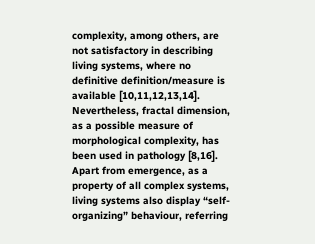complexity, among others, are not satisfactory in describing living systems, where no definitive definition/measure is available [10,11,12,13,14]. Nevertheless, fractal dimension, as a possible measure of morphological complexity, has been used in pathology [8,16].
Apart from emergence, as a property of all complex systems, living systems also display “self-organizing” behaviour, referring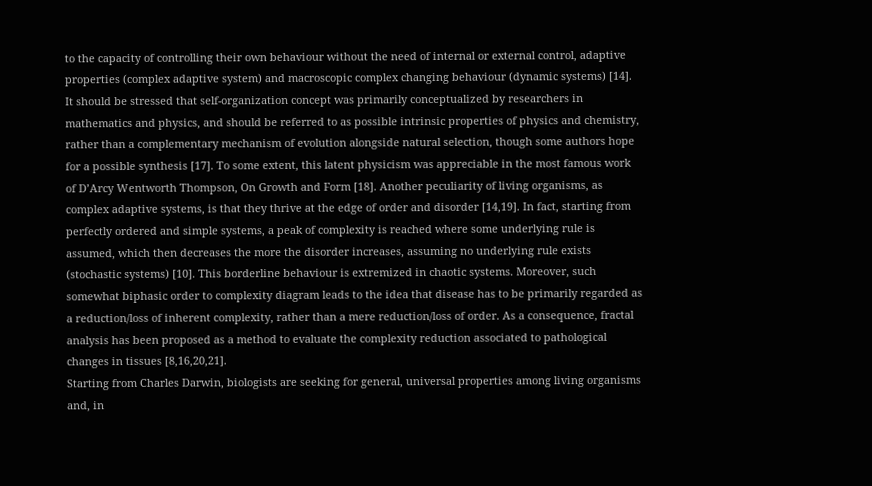to the capacity of controlling their own behaviour without the need of internal or external control, adaptive properties (complex adaptive system) and macroscopic complex changing behaviour (dynamic systems) [14]. It should be stressed that self-organization concept was primarily conceptualized by researchers in mathematics and physics, and should be referred to as possible intrinsic properties of physics and chemistry, rather than a complementary mechanism of evolution alongside natural selection, though some authors hope for a possible synthesis [17]. To some extent, this latent physicism was appreciable in the most famous work of D’Arcy Wentworth Thompson, On Growth and Form [18]. Another peculiarity of living organisms, as complex adaptive systems, is that they thrive at the edge of order and disorder [14,19]. In fact, starting from perfectly ordered and simple systems, a peak of complexity is reached where some underlying rule is assumed, which then decreases the more the disorder increases, assuming no underlying rule exists (stochastic systems) [10]. This borderline behaviour is extremized in chaotic systems. Moreover, such somewhat biphasic order to complexity diagram leads to the idea that disease has to be primarily regarded as a reduction/loss of inherent complexity, rather than a mere reduction/loss of order. As a consequence, fractal analysis has been proposed as a method to evaluate the complexity reduction associated to pathological changes in tissues [8,16,20,21].
Starting from Charles Darwin, biologists are seeking for general, universal properties among living organisms and, in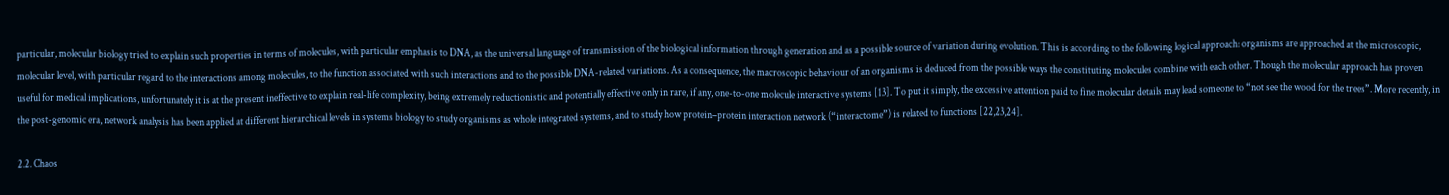particular, molecular biology tried to explain such properties in terms of molecules, with particular emphasis to DNA, as the universal language of transmission of the biological information through generation and as a possible source of variation during evolution. This is according to the following logical approach: organisms are approached at the microscopic, molecular level, with particular regard to the interactions among molecules, to the function associated with such interactions and to the possible DNA-related variations. As a consequence, the macroscopic behaviour of an organisms is deduced from the possible ways the constituting molecules combine with each other. Though the molecular approach has proven useful for medical implications, unfortunately it is at the present ineffective to explain real-life complexity, being extremely reductionistic and potentially effective only in rare, if any, one-to-one molecule interactive systems [13]. To put it simply, the excessive attention paid to fine molecular details may lead someone to “not see the wood for the trees”. More recently, in the post-genomic era, network analysis has been applied at different hierarchical levels in systems biology to study organisms as whole integrated systems, and to study how protein–protein interaction network (“interactome”) is related to functions [22,23,24].

2.2. Chaos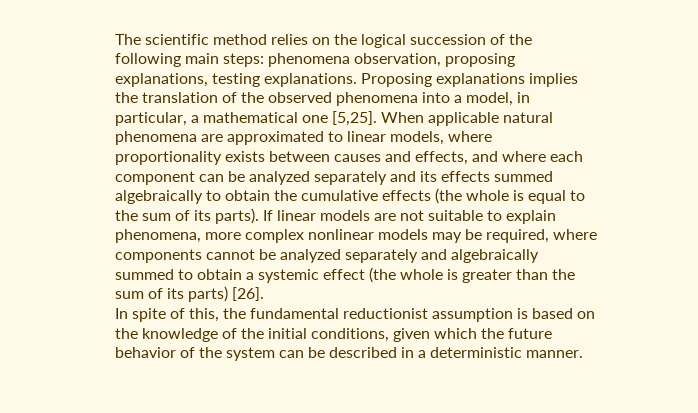The scientific method relies on the logical succession of the following main steps: phenomena observation, proposing explanations, testing explanations. Proposing explanations implies the translation of the observed phenomena into a model, in particular, a mathematical one [5,25]. When applicable natural phenomena are approximated to linear models, where proportionality exists between causes and effects, and where each component can be analyzed separately and its effects summed algebraically to obtain the cumulative effects (the whole is equal to the sum of its parts). If linear models are not suitable to explain phenomena, more complex nonlinear models may be required, where components cannot be analyzed separately and algebraically summed to obtain a systemic effect (the whole is greater than the sum of its parts) [26].
In spite of this, the fundamental reductionist assumption is based on the knowledge of the initial conditions, given which the future behavior of the system can be described in a deterministic manner.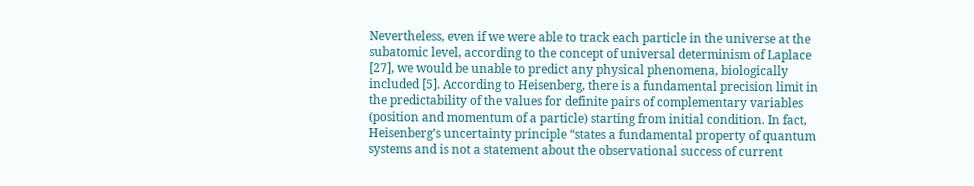Nevertheless, even if we were able to track each particle in the universe at the subatomic level, according to the concept of universal determinism of Laplace [27], we would be unable to predict any physical phenomena, biologically included [5]. According to Heisenberg, there is a fundamental precision limit in the predictability of the values for definite pairs of complementary variables (position and momentum of a particle) starting from initial condition. In fact, Heisenberg’s uncertainty principle “states a fundamental property of quantum systems and is not a statement about the observational success of current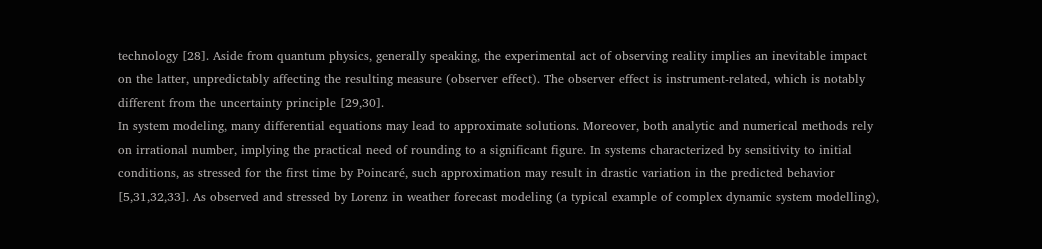technology [28]. Aside from quantum physics, generally speaking, the experimental act of observing reality implies an inevitable impact on the latter, unpredictably affecting the resulting measure (observer effect). The observer effect is instrument-related, which is notably different from the uncertainty principle [29,30].
In system modeling, many differential equations may lead to approximate solutions. Moreover, both analytic and numerical methods rely on irrational number, implying the practical need of rounding to a significant figure. In systems characterized by sensitivity to initial conditions, as stressed for the first time by Poincaré, such approximation may result in drastic variation in the predicted behavior [5,31,32,33]. As observed and stressed by Lorenz in weather forecast modeling (a typical example of complex dynamic system modelling),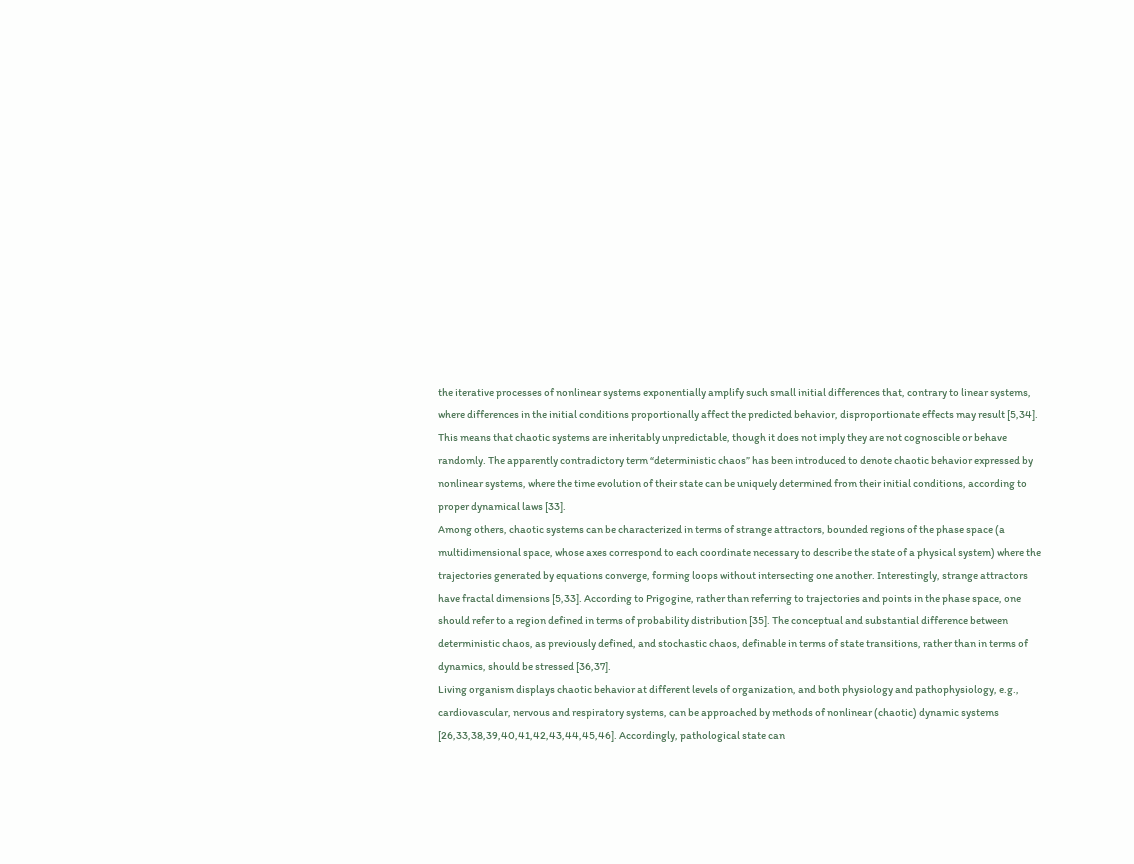the iterative processes of nonlinear systems exponentially amplify such small initial differences that, contrary to linear systems, where differences in the initial conditions proportionally affect the predicted behavior, disproportionate effects may result [5,34]. This means that chaotic systems are inheritably unpredictable, though it does not imply they are not cognoscible or behave randomly. The apparently contradictory term “deterministic chaos” has been introduced to denote chaotic behavior expressed by nonlinear systems, where the time evolution of their state can be uniquely determined from their initial conditions, according to proper dynamical laws [33].
Among others, chaotic systems can be characterized in terms of strange attractors, bounded regions of the phase space (a multidimensional space, whose axes correspond to each coordinate necessary to describe the state of a physical system) where the trajectories generated by equations converge, forming loops without intersecting one another. Interestingly, strange attractors have fractal dimensions [5,33]. According to Prigogine, rather than referring to trajectories and points in the phase space, one should refer to a region defined in terms of probability distribution [35]. The conceptual and substantial difference between deterministic chaos, as previously defined, and stochastic chaos, definable in terms of state transitions, rather than in terms of dynamics, should be stressed [36,37].
Living organism displays chaotic behavior at different levels of organization, and both physiology and pathophysiology, e.g., cardiovascular, nervous and respiratory systems, can be approached by methods of nonlinear (chaotic) dynamic systems [26,33,38,39,40,41,42,43,44,45,46]. Accordingly, pathological state can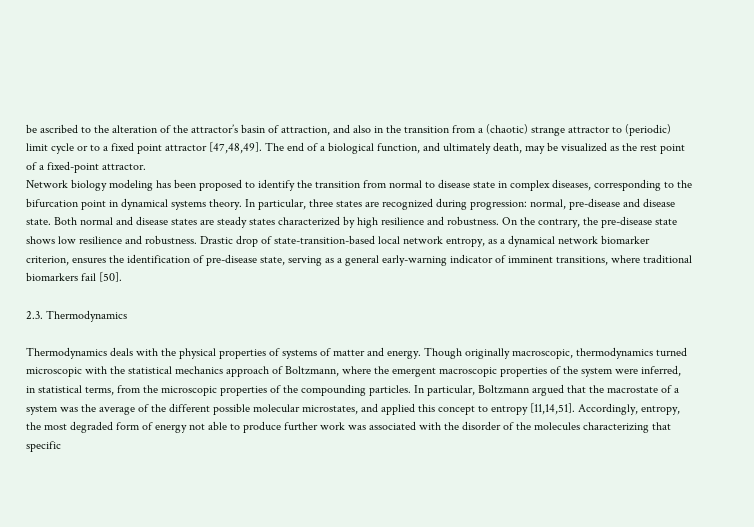be ascribed to the alteration of the attractor’s basin of attraction, and also in the transition from a (chaotic) strange attractor to (periodic) limit cycle or to a fixed point attractor [47,48,49]. The end of a biological function, and ultimately death, may be visualized as the rest point of a fixed-point attractor.
Network biology modeling has been proposed to identify the transition from normal to disease state in complex diseases, corresponding to the bifurcation point in dynamical systems theory. In particular, three states are recognized during progression: normal, pre-disease and disease state. Both normal and disease states are steady states characterized by high resilience and robustness. On the contrary, the pre-disease state shows low resilience and robustness. Drastic drop of state-transition-based local network entropy, as a dynamical network biomarker criterion, ensures the identification of pre-disease state, serving as a general early-warning indicator of imminent transitions, where traditional biomarkers fail [50].

2.3. Thermodynamics

Thermodynamics deals with the physical properties of systems of matter and energy. Though originally macroscopic, thermodynamics turned microscopic with the statistical mechanics approach of Boltzmann, where the emergent macroscopic properties of the system were inferred, in statistical terms, from the microscopic properties of the compounding particles. In particular, Boltzmann argued that the macrostate of a system was the average of the different possible molecular microstates, and applied this concept to entropy [11,14,51]. Accordingly, entropy, the most degraded form of energy not able to produce further work was associated with the disorder of the molecules characterizing that specific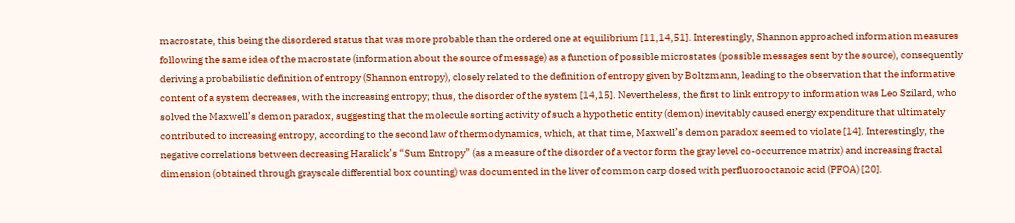macrostate, this being the disordered status that was more probable than the ordered one at equilibrium [11,14,51]. Interestingly, Shannon approached information measures following the same idea of the macrostate (information about the source of message) as a function of possible microstates (possible messages sent by the source), consequently deriving a probabilistic definition of entropy (Shannon entropy), closely related to the definition of entropy given by Boltzmann, leading to the observation that the informative content of a system decreases, with the increasing entropy; thus, the disorder of the system [14,15]. Nevertheless, the first to link entropy to information was Leo Szilard, who solved the Maxwell’s demon paradox, suggesting that the molecule sorting activity of such a hypothetic entity (demon) inevitably caused energy expenditure that ultimately contributed to increasing entropy, according to the second law of thermodynamics, which, at that time, Maxwell’s demon paradox seemed to violate [14]. Interestingly, the negative correlations between decreasing Haralick’s “Sum Entropy” (as a measure of the disorder of a vector form the gray level co-occurrence matrix) and increasing fractal dimension (obtained through grayscale differential box counting) was documented in the liver of common carp dosed with perfluorooctanoic acid (PFOA) [20].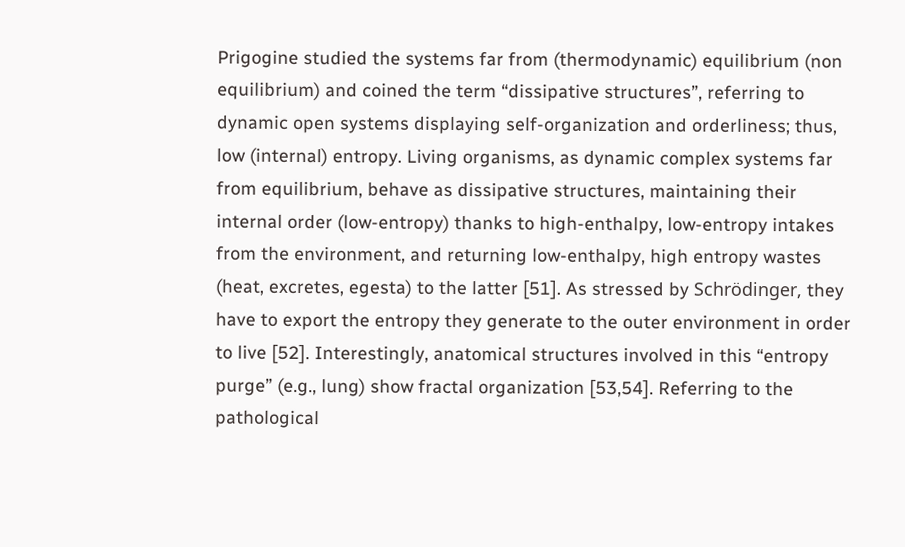Prigogine studied the systems far from (thermodynamic) equilibrium (non equilibrium) and coined the term “dissipative structures”, referring to dynamic open systems displaying self-organization and orderliness; thus, low (internal) entropy. Living organisms, as dynamic complex systems far from equilibrium, behave as dissipative structures, maintaining their internal order (low-entropy) thanks to high-enthalpy, low-entropy intakes from the environment, and returning low-enthalpy, high entropy wastes (heat, excretes, egesta) to the latter [51]. As stressed by Schrödinger, they have to export the entropy they generate to the outer environment in order to live [52]. Interestingly, anatomical structures involved in this “entropy purge” (e.g., lung) show fractal organization [53,54]. Referring to the pathological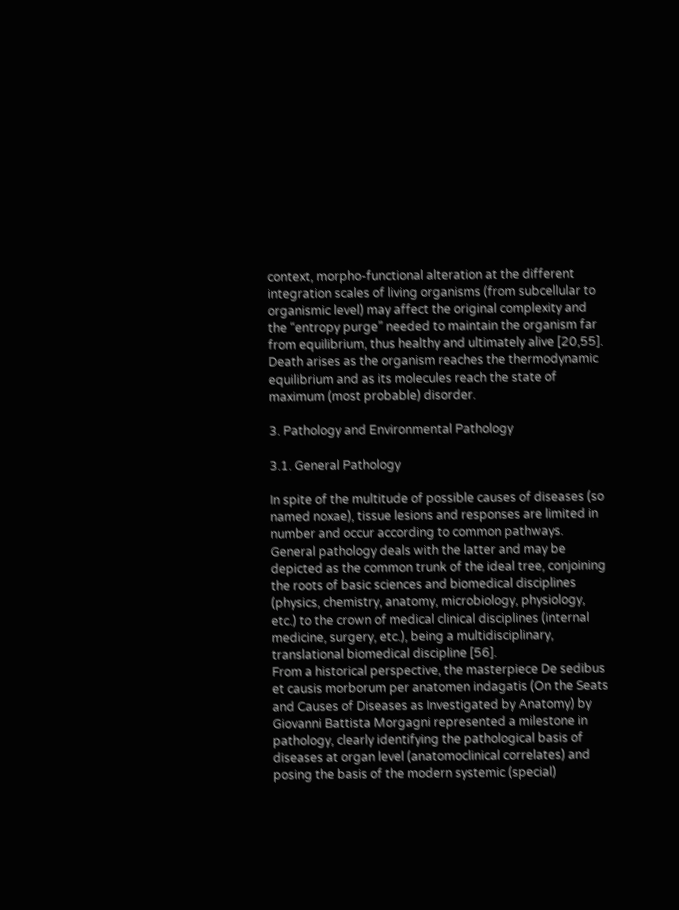context, morpho-functional alteration at the different integration scales of living organisms (from subcellular to organismic level) may affect the original complexity and the “entropy purge” needed to maintain the organism far from equilibrium, thus healthy and ultimately alive [20,55]. Death arises as the organism reaches the thermodynamic equilibrium and as its molecules reach the state of maximum (most probable) disorder.

3. Pathology and Environmental Pathology

3.1. General Pathology

In spite of the multitude of possible causes of diseases (so named noxae), tissue lesions and responses are limited in number and occur according to common pathways. General pathology deals with the latter and may be depicted as the common trunk of the ideal tree, conjoining the roots of basic sciences and biomedical disciplines (physics, chemistry, anatomy, microbiology, physiology, etc.) to the crown of medical clinical disciplines (internal medicine, surgery, etc.), being a multidisciplinary, translational biomedical discipline [56].
From a historical perspective, the masterpiece De sedibus et causis morborum per anatomen indagatis (On the Seats and Causes of Diseases as Investigated by Anatomy) by Giovanni Battista Morgagni represented a milestone in pathology, clearly identifying the pathological basis of diseases at organ level (anatomoclinical correlates) and posing the basis of the modern systemic (special)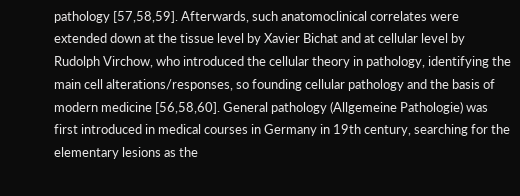pathology [57,58,59]. Afterwards, such anatomoclinical correlates were extended down at the tissue level by Xavier Bichat and at cellular level by Rudolph Virchow, who introduced the cellular theory in pathology, identifying the main cell alterations/responses, so founding cellular pathology and the basis of modern medicine [56,58,60]. General pathology (Allgemeine Pathologie) was first introduced in medical courses in Germany in 19th century, searching for the elementary lesions as the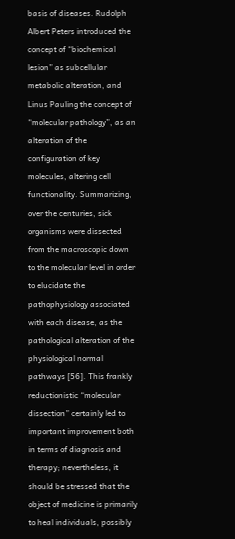basis of diseases. Rudolph Albert Peters introduced the concept of “biochemical lesion” as subcellular metabolic alteration, and Linus Pauling the concept of “molecular pathology”, as an alteration of the configuration of key molecules, altering cell functionality. Summarizing, over the centuries, sick organisms were dissected from the macroscopic down to the molecular level in order to elucidate the pathophysiology associated with each disease, as the pathological alteration of the physiological normal pathways [56]. This frankly reductionistic “molecular dissection” certainly led to important improvement both in terms of diagnosis and therapy; nevertheless, it should be stressed that the object of medicine is primarily to heal individuals, possibly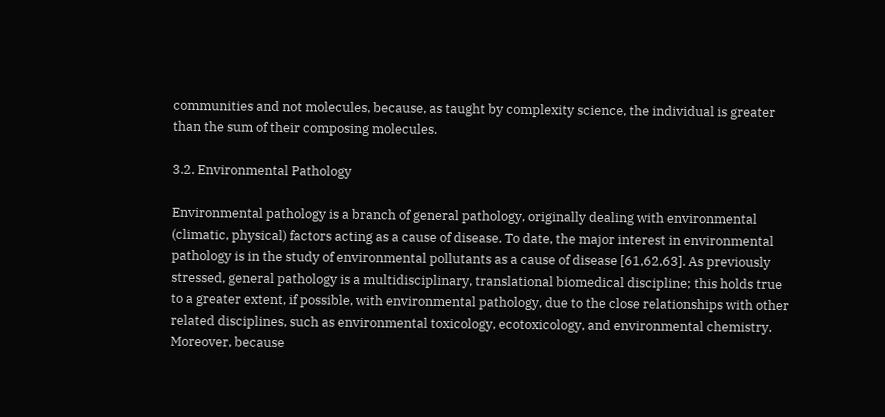communities and not molecules, because, as taught by complexity science, the individual is greater than the sum of their composing molecules.

3.2. Environmental Pathology

Environmental pathology is a branch of general pathology, originally dealing with environmental (climatic, physical) factors acting as a cause of disease. To date, the major interest in environmental pathology is in the study of environmental pollutants as a cause of disease [61,62,63]. As previously stressed, general pathology is a multidisciplinary, translational biomedical discipline; this holds true to a greater extent, if possible, with environmental pathology, due to the close relationships with other related disciplines, such as environmental toxicology, ecotoxicology, and environmental chemistry. Moreover, because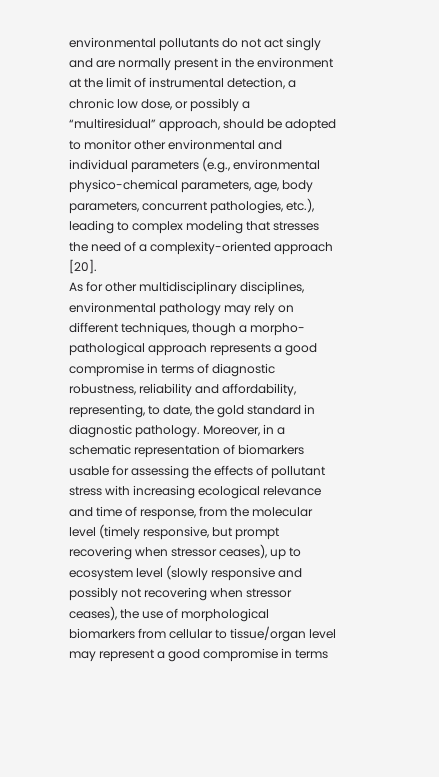environmental pollutants do not act singly and are normally present in the environment at the limit of instrumental detection, a chronic low dose, or possibly a “multiresidual” approach, should be adopted to monitor other environmental and individual parameters (e.g., environmental physico-chemical parameters, age, body parameters, concurrent pathologies, etc.), leading to complex modeling that stresses the need of a complexity-oriented approach [20].
As for other multidisciplinary disciplines, environmental pathology may rely on different techniques, though a morpho-pathological approach represents a good compromise in terms of diagnostic robustness, reliability and affordability, representing, to date, the gold standard in diagnostic pathology. Moreover, in a schematic representation of biomarkers usable for assessing the effects of pollutant stress with increasing ecological relevance and time of response, from the molecular level (timely responsive, but prompt recovering when stressor ceases), up to ecosystem level (slowly responsive and possibly not recovering when stressor ceases), the use of morphological biomarkers from cellular to tissue/organ level may represent a good compromise in terms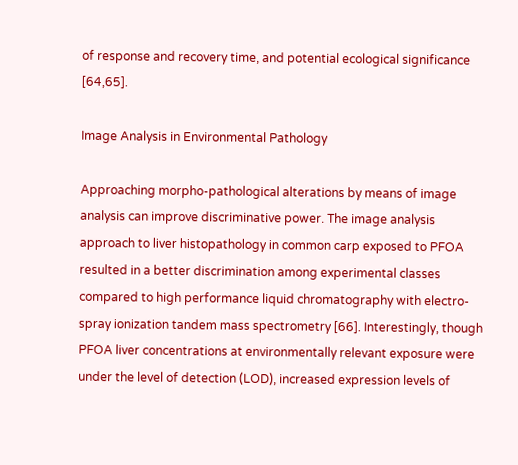of response and recovery time, and potential ecological significance [64,65].

Image Analysis in Environmental Pathology

Approaching morpho-pathological alterations by means of image analysis can improve discriminative power. The image analysis approach to liver histopathology in common carp exposed to PFOA resulted in a better discrimination among experimental classes compared to high performance liquid chromatography with electro-spray ionization tandem mass spectrometry [66]. Interestingly, though PFOA liver concentrations at environmentally relevant exposure were under the level of detection (LOD), increased expression levels of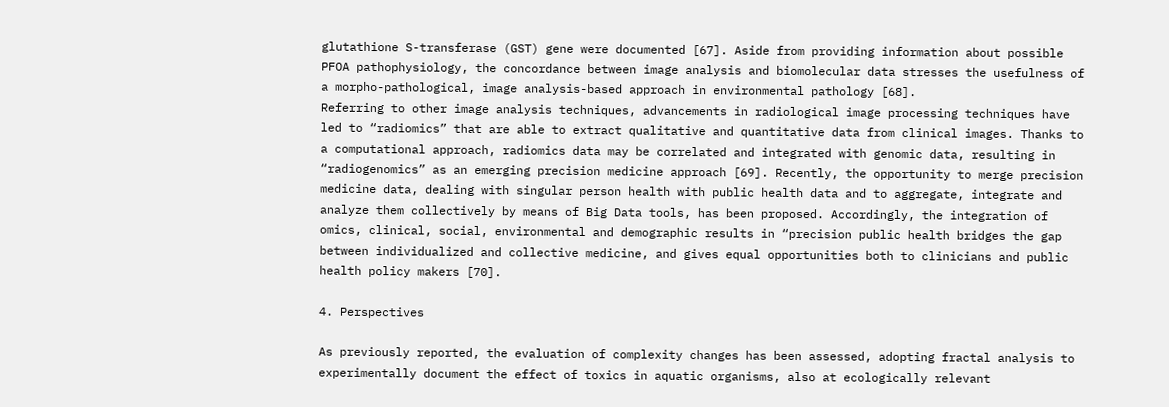glutathione S-transferase (GST) gene were documented [67]. Aside from providing information about possible PFOA pathophysiology, the concordance between image analysis and biomolecular data stresses the usefulness of a morpho-pathological, image analysis-based approach in environmental pathology [68].
Referring to other image analysis techniques, advancements in radiological image processing techniques have led to “radiomics” that are able to extract qualitative and quantitative data from clinical images. Thanks to a computational approach, radiomics data may be correlated and integrated with genomic data, resulting in “radiogenomics” as an emerging precision medicine approach [69]. Recently, the opportunity to merge precision medicine data, dealing with singular person health with public health data and to aggregate, integrate and analyze them collectively by means of Big Data tools, has been proposed. Accordingly, the integration of omics, clinical, social, environmental and demographic results in “precision public health bridges the gap between individualized and collective medicine, and gives equal opportunities both to clinicians and public health policy makers [70].

4. Perspectives

As previously reported, the evaluation of complexity changes has been assessed, adopting fractal analysis to experimentally document the effect of toxics in aquatic organisms, also at ecologically relevant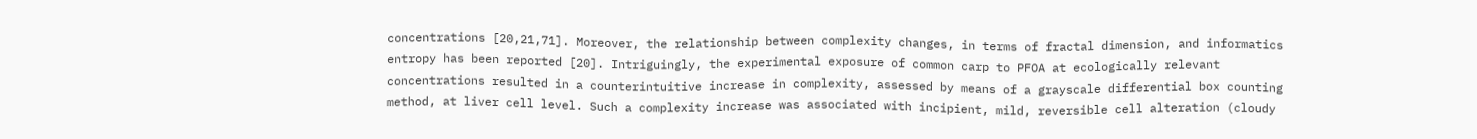concentrations [20,21,71]. Moreover, the relationship between complexity changes, in terms of fractal dimension, and informatics entropy has been reported [20]. Intriguingly, the experimental exposure of common carp to PFOA at ecologically relevant concentrations resulted in a counterintuitive increase in complexity, assessed by means of a grayscale differential box counting method, at liver cell level. Such a complexity increase was associated with incipient, mild, reversible cell alteration (cloudy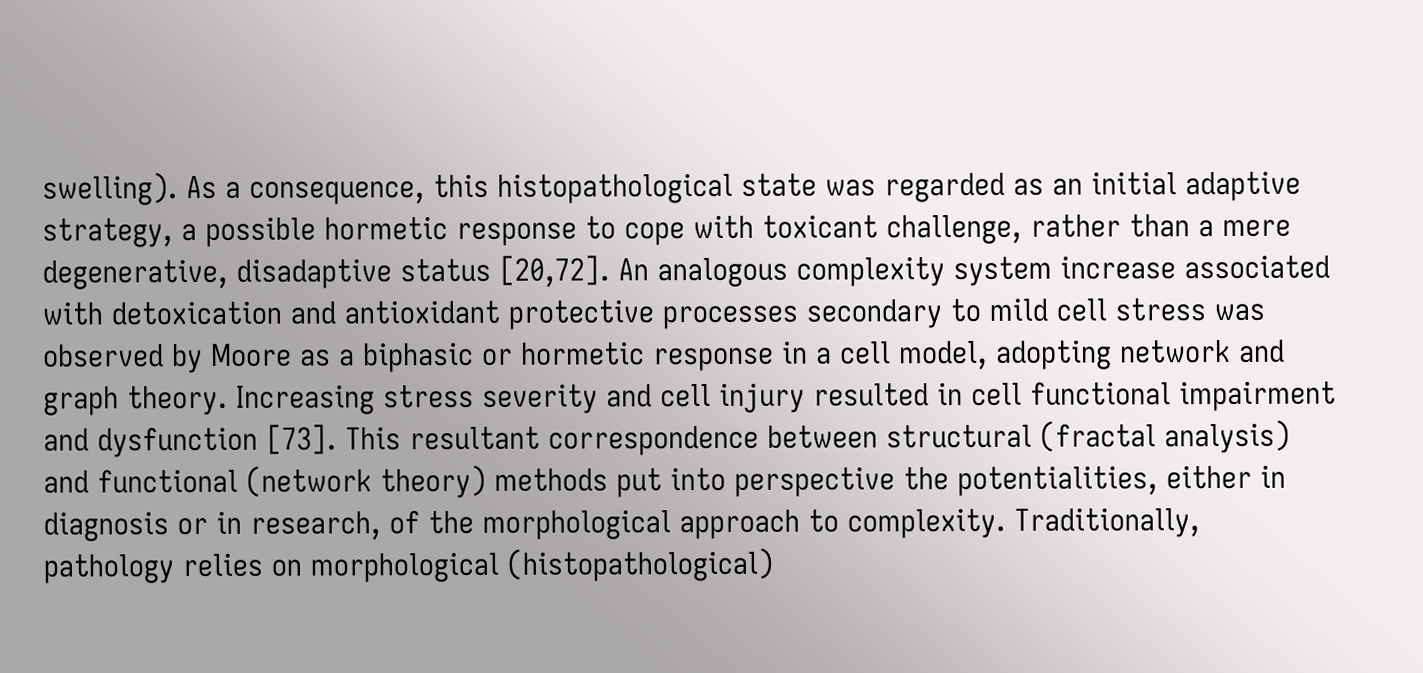swelling). As a consequence, this histopathological state was regarded as an initial adaptive strategy, a possible hormetic response to cope with toxicant challenge, rather than a mere degenerative, disadaptive status [20,72]. An analogous complexity system increase associated with detoxication and antioxidant protective processes secondary to mild cell stress was observed by Moore as a biphasic or hormetic response in a cell model, adopting network and graph theory. Increasing stress severity and cell injury resulted in cell functional impairment and dysfunction [73]. This resultant correspondence between structural (fractal analysis) and functional (network theory) methods put into perspective the potentialities, either in diagnosis or in research, of the morphological approach to complexity. Traditionally, pathology relies on morphological (histopathological)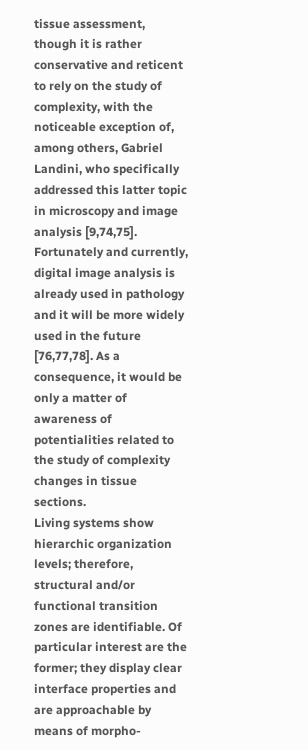tissue assessment, though it is rather conservative and reticent to rely on the study of complexity, with the noticeable exception of, among others, Gabriel Landini, who specifically addressed this latter topic in microscopy and image analysis [9,74,75]. Fortunately and currently, digital image analysis is already used in pathology and it will be more widely used in the future [76,77,78]. As a consequence, it would be only a matter of awareness of potentialities related to the study of complexity changes in tissue sections.
Living systems show hierarchic organization levels; therefore, structural and/or functional transition zones are identifiable. Of particular interest are the former; they display clear interface properties and are approachable by means of morpho-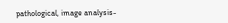pathological, image analysis-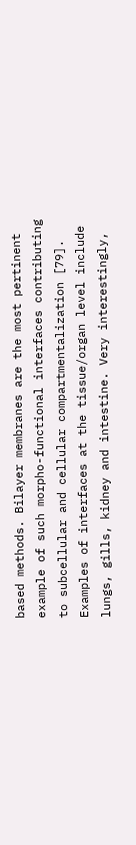based methods. Bilayer membranes are the most pertinent example of such morpho-functional interfaces contributing to subcellular and cellular compartmentalization [79]. Examples of interfaces at the tissue/organ level include lungs, gills, kidney and intestine. Very interestingly,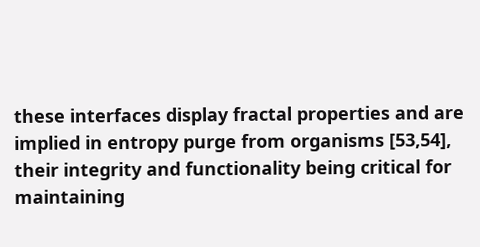these interfaces display fractal properties and are implied in entropy purge from organisms [53,54], their integrity and functionality being critical for maintaining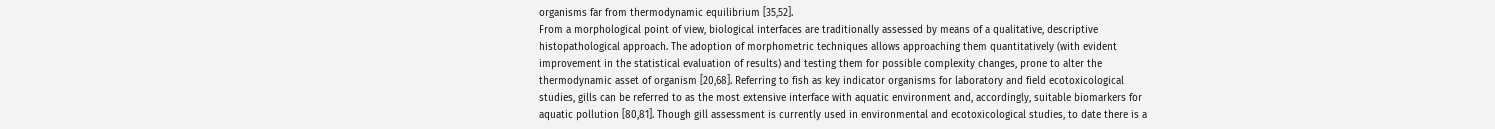organisms far from thermodynamic equilibrium [35,52].
From a morphological point of view, biological interfaces are traditionally assessed by means of a qualitative, descriptive histopathological approach. The adoption of morphometric techniques allows approaching them quantitatively (with evident improvement in the statistical evaluation of results) and testing them for possible complexity changes, prone to alter the thermodynamic asset of organism [20,68]. Referring to fish as key indicator organisms for laboratory and field ecotoxicological studies, gills can be referred to as the most extensive interface with aquatic environment and, accordingly, suitable biomarkers for aquatic pollution [80,81]. Though gill assessment is currently used in environmental and ecotoxicological studies, to date there is a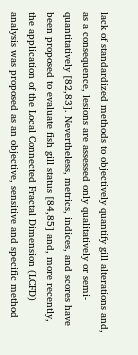lack of standardized methods to objectively quantify gill alterations and, as a consequence, lesions are assessed only qualitatively or semi-quantitatively [82,83]. Nevertheless, metrics, indices, and scores have been proposed to evaluate fish gill status [84,85] and, more recently, the application of the Local Connected Fractal Dimension (LCFD) analysis was proposed as an objective, sensitive and specific method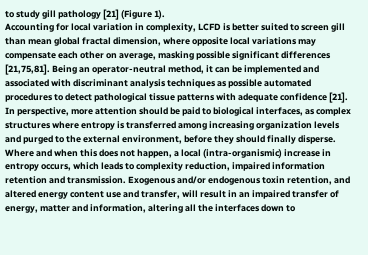to study gill pathology [21] (Figure 1).
Accounting for local variation in complexity, LCFD is better suited to screen gill than mean global fractal dimension, where opposite local variations may compensate each other on average, masking possible significant differences [21,75,81]. Being an operator-neutral method, it can be implemented and associated with discriminant analysis techniques as possible automated procedures to detect pathological tissue patterns with adequate confidence [21].
In perspective, more attention should be paid to biological interfaces, as complex structures where entropy is transferred among increasing organization levels and purged to the external environment, before they should finally disperse. Where and when this does not happen, a local (intra-organismic) increase in entropy occurs, which leads to complexity reduction, impaired information retention and transmission. Exogenous and/or endogenous toxin retention, and altered energy content use and transfer, will result in an impaired transfer of energy, matter and information, altering all the interfaces down to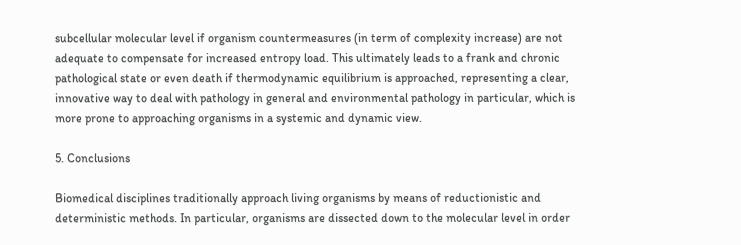subcellular molecular level if organism countermeasures (in term of complexity increase) are not adequate to compensate for increased entropy load. This ultimately leads to a frank and chronic pathological state or even death if thermodynamic equilibrium is approached, representing a clear, innovative way to deal with pathology in general and environmental pathology in particular, which is more prone to approaching organisms in a systemic and dynamic view.

5. Conclusions

Biomedical disciplines traditionally approach living organisms by means of reductionistic and deterministic methods. In particular, organisms are dissected down to the molecular level in order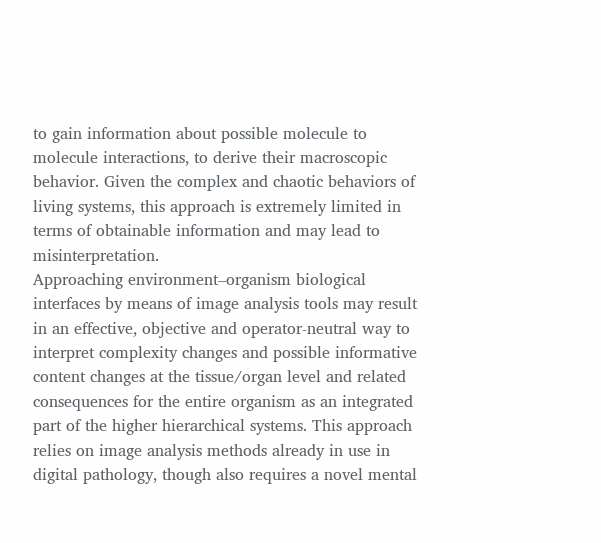to gain information about possible molecule to molecule interactions, to derive their macroscopic behavior. Given the complex and chaotic behaviors of living systems, this approach is extremely limited in terms of obtainable information and may lead to misinterpretation.
Approaching environment–organism biological interfaces by means of image analysis tools may result in an effective, objective and operator-neutral way to interpret complexity changes and possible informative content changes at the tissue/organ level and related consequences for the entire organism as an integrated part of the higher hierarchical systems. This approach relies on image analysis methods already in use in digital pathology, though also requires a novel mental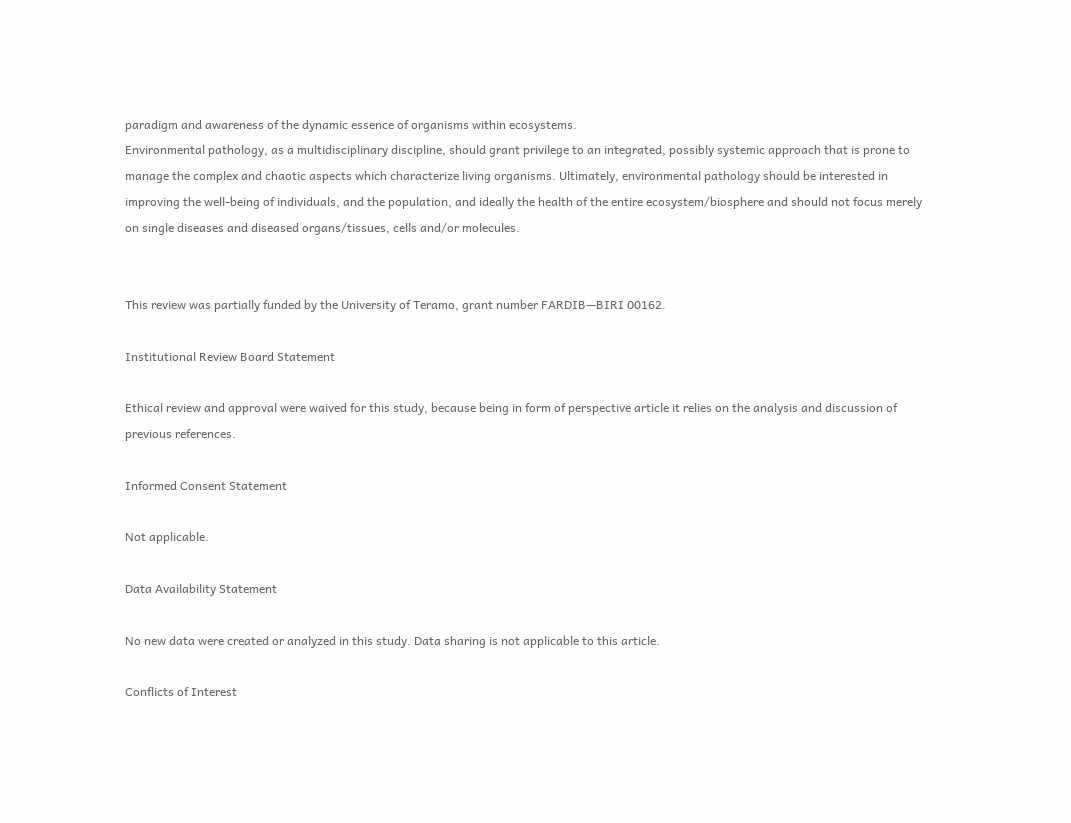paradigm and awareness of the dynamic essence of organisms within ecosystems.
Environmental pathology, as a multidisciplinary discipline, should grant privilege to an integrated, possibly systemic approach that is prone to manage the complex and chaotic aspects which characterize living organisms. Ultimately, environmental pathology should be interested in improving the well-being of individuals, and the population, and ideally the health of the entire ecosystem/biosphere and should not focus merely on single diseases and diseased organs/tissues, cells and/or molecules.


This review was partially funded by the University of Teramo, grant number FARDIB—BIRI 00162.

Institutional Review Board Statement

Ethical review and approval were waived for this study, because being in form of perspective article it relies on the analysis and discussion of previous references.

Informed Consent Statement

Not applicable.

Data Availability Statement

No new data were created or analyzed in this study. Data sharing is not applicable to this article.

Conflicts of Interest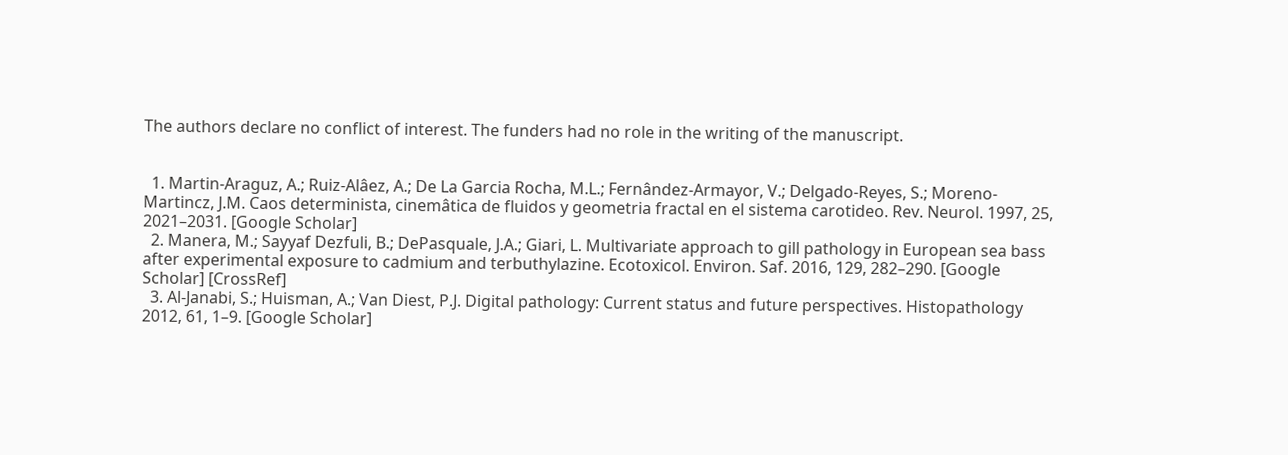The authors declare no conflict of interest. The funders had no role in the writing of the manuscript.


  1. Martin-Araguz, A.; Ruiz-Alâez, A.; De La Garcia Rocha, M.L.; Fernândez-Armayor, V.; Delgado-Reyes, S.; Moreno-Martincz, J.M. Caos determinista, cinemâtica de fluidos y geometria fractal en el sistema carotideo. Rev. Neurol. 1997, 25, 2021–2031. [Google Scholar]
  2. Manera, M.; Sayyaf Dezfuli, B.; DePasquale, J.A.; Giari, L. Multivariate approach to gill pathology in European sea bass after experimental exposure to cadmium and terbuthylazine. Ecotoxicol. Environ. Saf. 2016, 129, 282–290. [Google Scholar] [CrossRef]
  3. Al-Janabi, S.; Huisman, A.; Van Diest, P.J. Digital pathology: Current status and future perspectives. Histopathology 2012, 61, 1–9. [Google Scholar]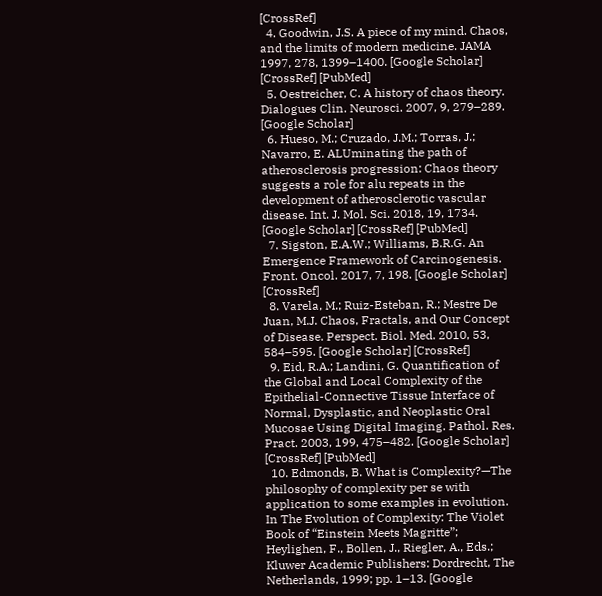[CrossRef]
  4. Goodwin, J.S. A piece of my mind. Chaos, and the limits of modern medicine. JAMA 1997, 278, 1399–1400. [Google Scholar] [CrossRef] [PubMed]
  5. Oestreicher, C. A history of chaos theory. Dialogues Clin. Neurosci. 2007, 9, 279–289. [Google Scholar]
  6. Hueso, M.; Cruzado, J.M.; Torras, J.; Navarro, E. ALUminating the path of atherosclerosis progression: Chaos theory suggests a role for alu repeats in the development of atherosclerotic vascular disease. Int. J. Mol. Sci. 2018, 19, 1734. [Google Scholar] [CrossRef] [PubMed]
  7. Sigston, E.A.W.; Williams, B.R.G. An Emergence Framework of Carcinogenesis. Front. Oncol. 2017, 7, 198. [Google Scholar] [CrossRef]
  8. Varela, M.; Ruiz-Esteban, R.; Mestre De Juan, M.J. Chaos, Fractals, and Our Concept of Disease. Perspect. Biol. Med. 2010, 53, 584–595. [Google Scholar] [CrossRef]
  9. Eid, R.A.; Landini, G. Quantification of the Global and Local Complexity of the Epithelial-Connective Tissue Interface of Normal, Dysplastic, and Neoplastic Oral Mucosae Using Digital Imaging. Pathol. Res. Pract. 2003, 199, 475–482. [Google Scholar] [CrossRef] [PubMed]
  10. Edmonds, B. What is Complexity?—The philosophy of complexity per se with application to some examples in evolution. In The Evolution of Complexity: The Violet Book of “Einstein Meets Magritte”; Heylighen, F., Bollen, J., Riegler, A., Eds.; Kluwer Academic Publishers: Dordrecht, The Netherlands, 1999; pp. 1–13. [Google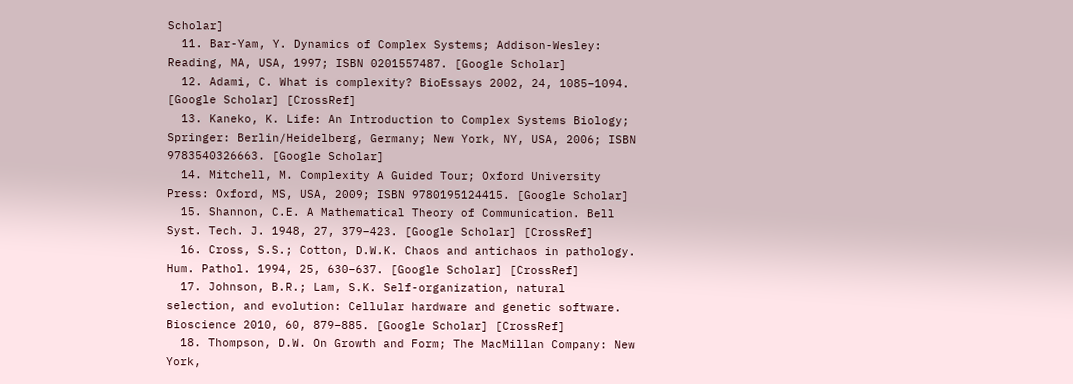Scholar]
  11. Bar-Yam, Y. Dynamics of Complex Systems; Addison-Wesley: Reading, MA, USA, 1997; ISBN 0201557487. [Google Scholar]
  12. Adami, C. What is complexity? BioEssays 2002, 24, 1085–1094. [Google Scholar] [CrossRef]
  13. Kaneko, K. Life: An Introduction to Complex Systems Biology; Springer: Berlin/Heidelberg, Germany; New York, NY, USA, 2006; ISBN 9783540326663. [Google Scholar]
  14. Mitchell, M. Complexity A Guided Tour; Oxford University Press: Oxford, MS, USA, 2009; ISBN 9780195124415. [Google Scholar]
  15. Shannon, C.E. A Mathematical Theory of Communication. Bell Syst. Tech. J. 1948, 27, 379–423. [Google Scholar] [CrossRef]
  16. Cross, S.S.; Cotton, D.W.K. Chaos and antichaos in pathology. Hum. Pathol. 1994, 25, 630–637. [Google Scholar] [CrossRef]
  17. Johnson, B.R.; Lam, S.K. Self-organization, natural selection, and evolution: Cellular hardware and genetic software. Bioscience 2010, 60, 879–885. [Google Scholar] [CrossRef]
  18. Thompson, D.W. On Growth and Form; The MacMillan Company: New York,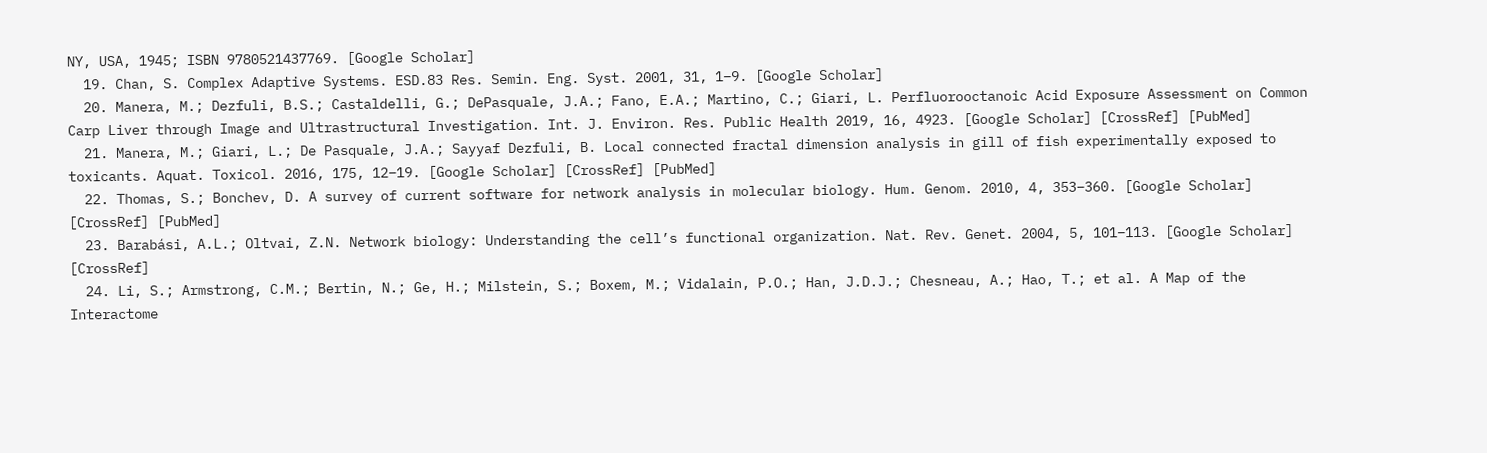NY, USA, 1945; ISBN 9780521437769. [Google Scholar]
  19. Chan, S. Complex Adaptive Systems. ESD.83 Res. Semin. Eng. Syst. 2001, 31, 1–9. [Google Scholar]
  20. Manera, M.; Dezfuli, B.S.; Castaldelli, G.; DePasquale, J.A.; Fano, E.A.; Martino, C.; Giari, L. Perfluorooctanoic Acid Exposure Assessment on Common Carp Liver through Image and Ultrastructural Investigation. Int. J. Environ. Res. Public Health 2019, 16, 4923. [Google Scholar] [CrossRef] [PubMed]
  21. Manera, M.; Giari, L.; De Pasquale, J.A.; Sayyaf Dezfuli, B. Local connected fractal dimension analysis in gill of fish experimentally exposed to toxicants. Aquat. Toxicol. 2016, 175, 12–19. [Google Scholar] [CrossRef] [PubMed]
  22. Thomas, S.; Bonchev, D. A survey of current software for network analysis in molecular biology. Hum. Genom. 2010, 4, 353–360. [Google Scholar] [CrossRef] [PubMed]
  23. Barabási, A.L.; Oltvai, Z.N. Network biology: Understanding the cell’s functional organization. Nat. Rev. Genet. 2004, 5, 101–113. [Google Scholar] [CrossRef]
  24. Li, S.; Armstrong, C.M.; Bertin, N.; Ge, H.; Milstein, S.; Boxem, M.; Vidalain, P.O.; Han, J.D.J.; Chesneau, A.; Hao, T.; et al. A Map of the Interactome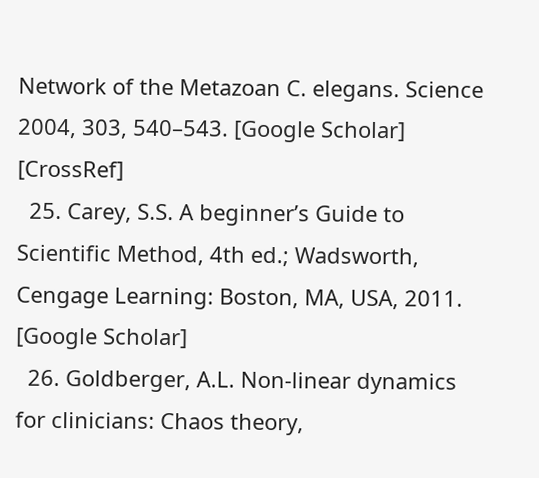Network of the Metazoan C. elegans. Science 2004, 303, 540–543. [Google Scholar] [CrossRef]
  25. Carey, S.S. A beginner’s Guide to Scientific Method, 4th ed.; Wadsworth, Cengage Learning: Boston, MA, USA, 2011. [Google Scholar]
  26. Goldberger, A.L. Non-linear dynamics for clinicians: Chaos theory,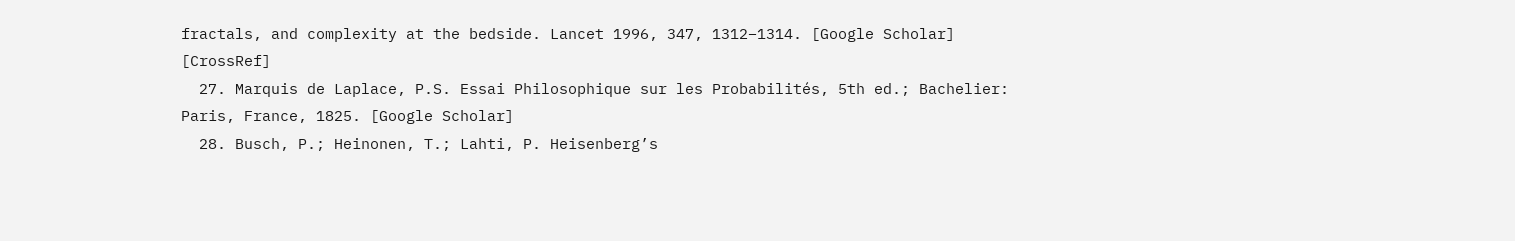fractals, and complexity at the bedside. Lancet 1996, 347, 1312–1314. [Google Scholar] [CrossRef]
  27. Marquis de Laplace, P.S. Essai Philosophique sur les Probabilités, 5th ed.; Bachelier: Paris, France, 1825. [Google Scholar]
  28. Busch, P.; Heinonen, T.; Lahti, P. Heisenberg’s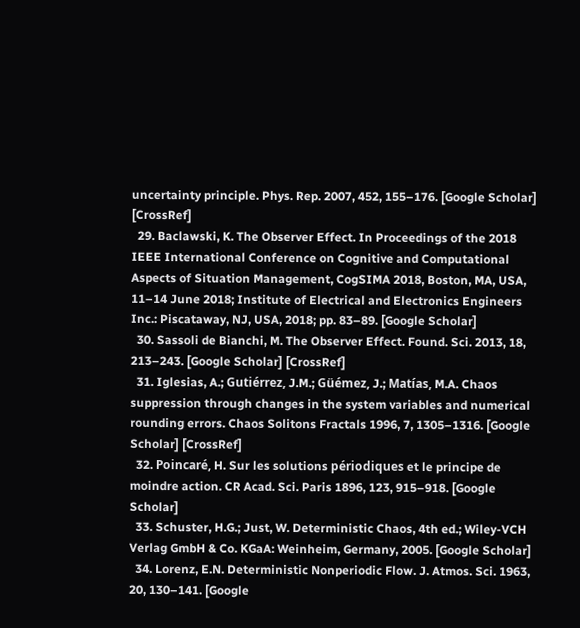uncertainty principle. Phys. Rep. 2007, 452, 155–176. [Google Scholar] [CrossRef]
  29. Baclawski, K. The Observer Effect. In Proceedings of the 2018 IEEE International Conference on Cognitive and Computational Aspects of Situation Management, CogSIMA 2018, Boston, MA, USA, 11–14 June 2018; Institute of Electrical and Electronics Engineers Inc.: Piscataway, NJ, USA, 2018; pp. 83–89. [Google Scholar]
  30. Sassoli de Bianchi, M. The Observer Effect. Found. Sci. 2013, 18, 213–243. [Google Scholar] [CrossRef]
  31. Iglesias, A.; Gutiérrez, J.M.; Güémez, J.; Matías, M.A. Chaos suppression through changes in the system variables and numerical rounding errors. Chaos Solitons Fractals 1996, 7, 1305–1316. [Google Scholar] [CrossRef]
  32. Poincaré, H. Sur les solutions périodiques et le principe de moindre action. CR Acad. Sci. Paris 1896, 123, 915–918. [Google Scholar]
  33. Schuster, H.G.; Just, W. Deterministic Chaos, 4th ed.; Wiley-VCH Verlag GmbH & Co. KGaA: Weinheim, Germany, 2005. [Google Scholar]
  34. Lorenz, E.N. Deterministic Nonperiodic Flow. J. Atmos. Sci. 1963, 20, 130–141. [Google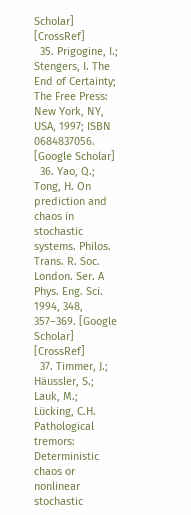Scholar] [CrossRef]
  35. Prigogine, I.; Stengers, I. The End of Certainty; The Free Press: New York, NY, USA, 1997; ISBN 0684837056. [Google Scholar]
  36. Yao, Q.; Tong, H. On prediction and chaos in stochastic systems. Philos. Trans. R. Soc. London. Ser. A Phys. Eng. Sci. 1994, 348, 357–369. [Google Scholar] [CrossRef]
  37. Timmer, J.; Häussler, S.; Lauk, M.; Lücking, C.H. Pathological tremors: Deterministic chaos or nonlinear stochastic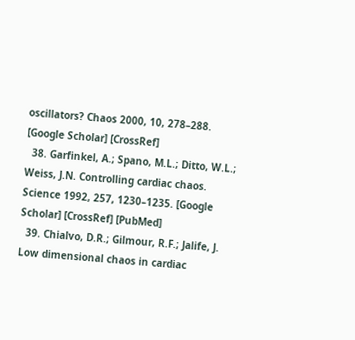oscillators? Chaos 2000, 10, 278–288. [Google Scholar] [CrossRef]
  38. Garfinkel, A.; Spano, M.L.; Ditto, W.L.; Weiss, J.N. Controlling cardiac chaos. Science 1992, 257, 1230–1235. [Google Scholar] [CrossRef] [PubMed]
  39. Chialvo, D.R.; Gilmour, R.F.; Jalife, J. Low dimensional chaos in cardiac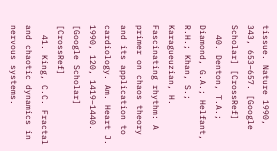tissue. Nature 1990, 343, 653–657. [Google Scholar] [CrossRef]
  40. Denton, T.A.; Diamond, G.A.; Helfant, R.H.; Khan, S.; Karagueuzian, H. Fascinating rhythm: A primer on chaos theory and its application to cardiology. Am. Heart J. 1990, 120, 1419–1440. [Google Scholar] [CrossRef]
  41. King, C.C. Fractal and chaotic dynamics in nervous systems.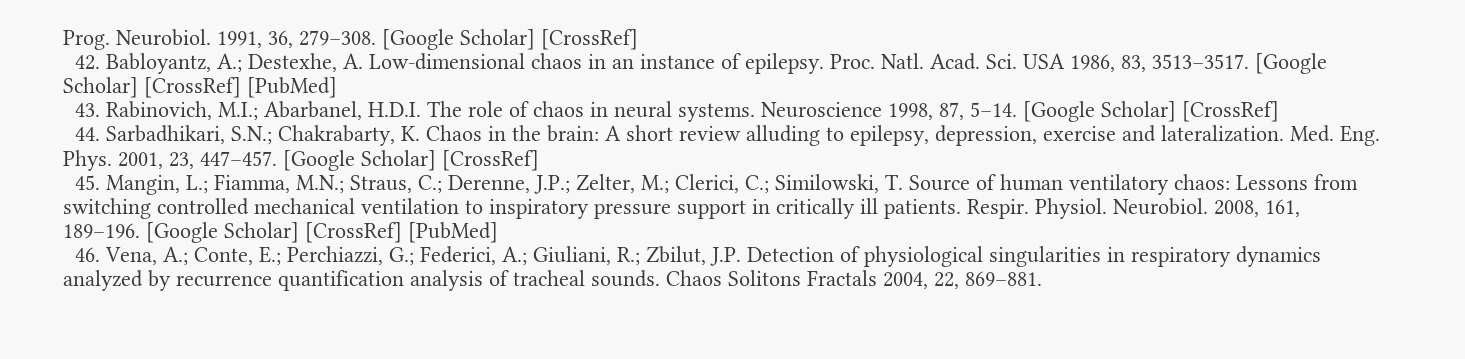Prog. Neurobiol. 1991, 36, 279–308. [Google Scholar] [CrossRef]
  42. Babloyantz, A.; Destexhe, A. Low-dimensional chaos in an instance of epilepsy. Proc. Natl. Acad. Sci. USA 1986, 83, 3513–3517. [Google Scholar] [CrossRef] [PubMed]
  43. Rabinovich, M.I.; Abarbanel, H.D.I. The role of chaos in neural systems. Neuroscience 1998, 87, 5–14. [Google Scholar] [CrossRef]
  44. Sarbadhikari, S.N.; Chakrabarty, K. Chaos in the brain: A short review alluding to epilepsy, depression, exercise and lateralization. Med. Eng. Phys. 2001, 23, 447–457. [Google Scholar] [CrossRef]
  45. Mangin, L.; Fiamma, M.N.; Straus, C.; Derenne, J.P.; Zelter, M.; Clerici, C.; Similowski, T. Source of human ventilatory chaos: Lessons from switching controlled mechanical ventilation to inspiratory pressure support in critically ill patients. Respir. Physiol. Neurobiol. 2008, 161, 189–196. [Google Scholar] [CrossRef] [PubMed]
  46. Vena, A.; Conte, E.; Perchiazzi, G.; Federici, A.; Giuliani, R.; Zbilut, J.P. Detection of physiological singularities in respiratory dynamics analyzed by recurrence quantification analysis of tracheal sounds. Chaos Solitons Fractals 2004, 22, 869–881.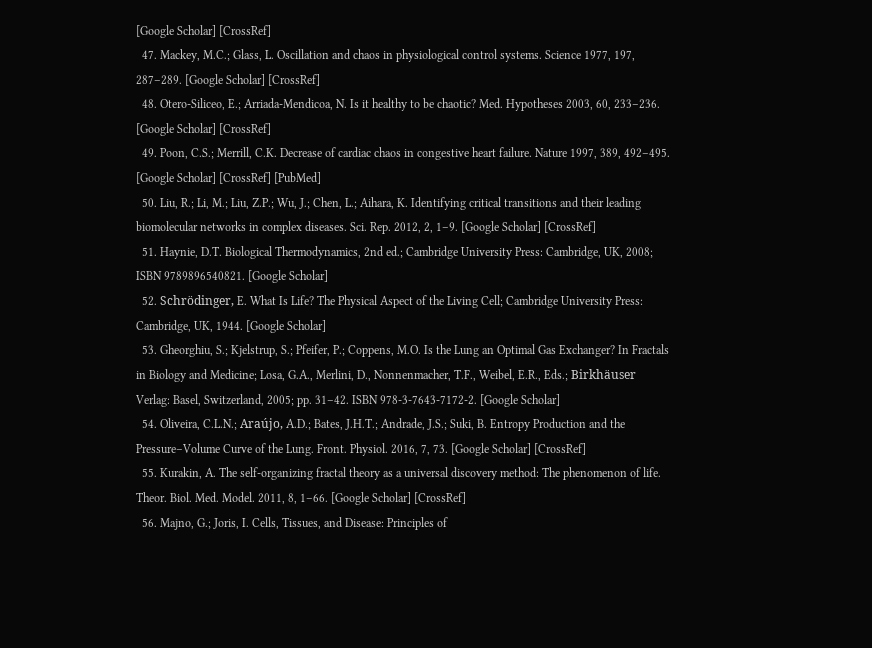[Google Scholar] [CrossRef]
  47. Mackey, M.C.; Glass, L. Oscillation and chaos in physiological control systems. Science 1977, 197, 287–289. [Google Scholar] [CrossRef]
  48. Otero-Siliceo, E.; Arriada-Mendicoa, N. Is it healthy to be chaotic? Med. Hypotheses 2003, 60, 233–236. [Google Scholar] [CrossRef]
  49. Poon, C.S.; Merrill, C.K. Decrease of cardiac chaos in congestive heart failure. Nature 1997, 389, 492–495. [Google Scholar] [CrossRef] [PubMed]
  50. Liu, R.; Li, M.; Liu, Z.P.; Wu, J.; Chen, L.; Aihara, K. Identifying critical transitions and their leading biomolecular networks in complex diseases. Sci. Rep. 2012, 2, 1–9. [Google Scholar] [CrossRef]
  51. Haynie, D.T. Biological Thermodynamics, 2nd ed.; Cambridge University Press: Cambridge, UK, 2008; ISBN 9789896540821. [Google Scholar]
  52. Schrödinger, E. What Is Life? The Physical Aspect of the Living Cell; Cambridge University Press: Cambridge, UK, 1944. [Google Scholar]
  53. Gheorghiu, S.; Kjelstrup, S.; Pfeifer, P.; Coppens, M.O. Is the Lung an Optimal Gas Exchanger? In Fractals in Biology and Medicine; Losa, G.A., Merlini, D., Nonnenmacher, T.F., Weibel, E.R., Eds.; Birkhäuser Verlag: Basel, Switzerland, 2005; pp. 31–42. ISBN 978-3-7643-7172-2. [Google Scholar]
  54. Oliveira, C.L.N.; Araújo, A.D.; Bates, J.H.T.; Andrade, J.S.; Suki, B. Entropy Production and the Pressure–Volume Curve of the Lung. Front. Physiol. 2016, 7, 73. [Google Scholar] [CrossRef]
  55. Kurakin, A. The self-organizing fractal theory as a universal discovery method: The phenomenon of life. Theor. Biol. Med. Model. 2011, 8, 1–66. [Google Scholar] [CrossRef]
  56. Majno, G.; Joris, I. Cells, Tissues, and Disease: Principles of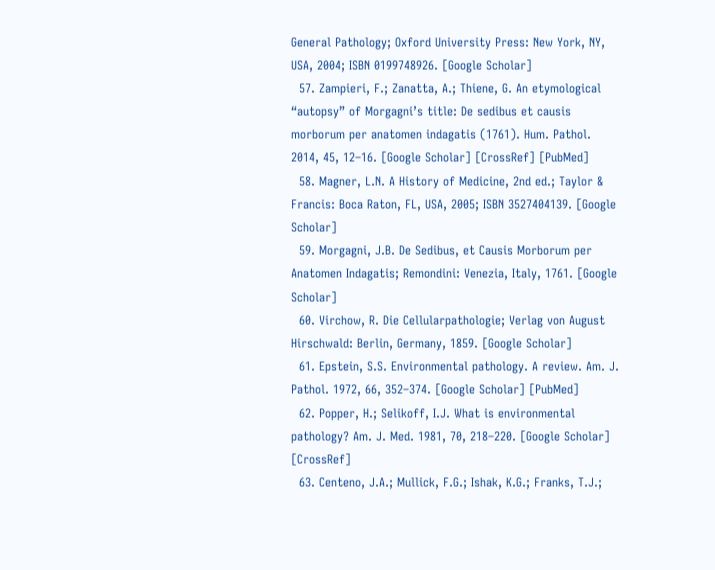General Pathology; Oxford University Press: New York, NY, USA, 2004; ISBN 0199748926. [Google Scholar]
  57. Zampieri, F.; Zanatta, A.; Thiene, G. An etymological “autopsy” of Morgagni’s title: De sedibus et causis morborum per anatomen indagatis (1761). Hum. Pathol. 2014, 45, 12–16. [Google Scholar] [CrossRef] [PubMed]
  58. Magner, L.N. A History of Medicine, 2nd ed.; Taylor & Francis: Boca Raton, FL, USA, 2005; ISBN 3527404139. [Google Scholar]
  59. Morgagni, J.B. De Sedibus, et Causis Morborum per Anatomen Indagatis; Remondini: Venezia, Italy, 1761. [Google Scholar]
  60. Virchow, R. Die Cellularpathologie; Verlag von August Hirschwald: Berlin, Germany, 1859. [Google Scholar]
  61. Epstein, S.S. Environmental pathology. A review. Am. J. Pathol. 1972, 66, 352–374. [Google Scholar] [PubMed]
  62. Popper, H.; Selikoff, I.J. What is environmental pathology? Am. J. Med. 1981, 70, 218–220. [Google Scholar] [CrossRef]
  63. Centeno, J.A.; Mullick, F.G.; Ishak, K.G.; Franks, T.J.;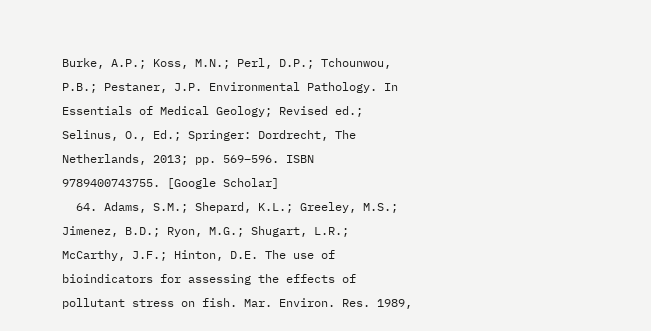Burke, A.P.; Koss, M.N.; Perl, D.P.; Tchounwou, P.B.; Pestaner, J.P. Environmental Pathology. In Essentials of Medical Geology; Revised ed.; Selinus, O., Ed.; Springer: Dordrecht, The Netherlands, 2013; pp. 569–596. ISBN 9789400743755. [Google Scholar]
  64. Adams, S.M.; Shepard, K.L.; Greeley, M.S.; Jimenez, B.D.; Ryon, M.G.; Shugart, L.R.; McCarthy, J.F.; Hinton, D.E. The use of bioindicators for assessing the effects of pollutant stress on fish. Mar. Environ. Res. 1989,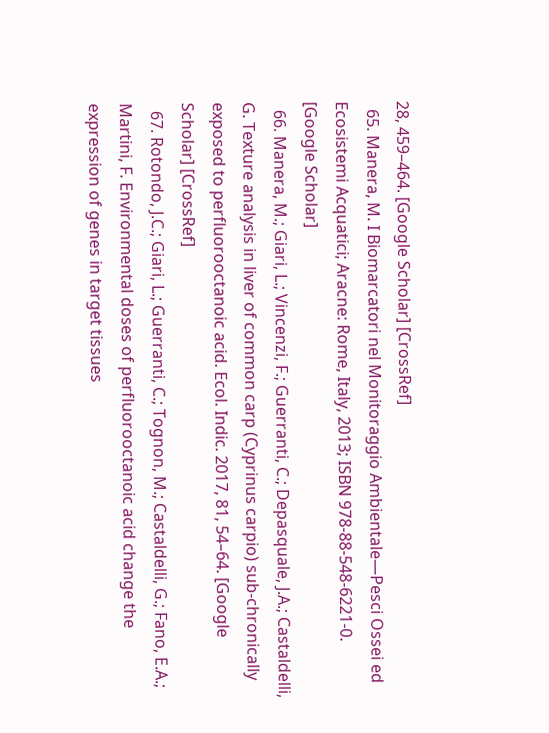28, 459–464. [Google Scholar] [CrossRef]
  65. Manera, M. I Biomarcatori nel Monitoraggio Ambientale—Pesci Ossei ed Ecosistemi Acquatici; Aracne: Rome, Italy, 2013; ISBN 978-88-548-6221-0. [Google Scholar]
  66. Manera, M.; Giari, L.; Vincenzi, F.; Guerranti, C.; Depasquale, J.A.; Castaldelli, G. Texture analysis in liver of common carp (Cyprinus carpio) sub-chronically exposed to perfluorooctanoic acid. Ecol. Indic. 2017, 81, 54–64. [Google Scholar] [CrossRef]
  67. Rotondo, J.C.; Giari, L.; Guerranti, C.; Tognon, M.; Castaldelli, G.; Fano, E.A.; Martini, F. Environmental doses of perfluorooctanoic acid change the expression of genes in target tissues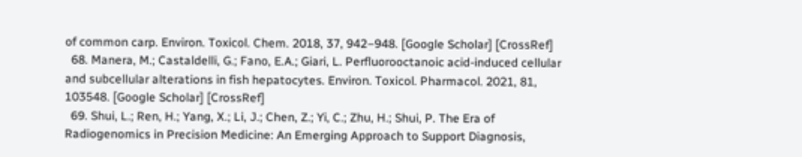of common carp. Environ. Toxicol. Chem. 2018, 37, 942–948. [Google Scholar] [CrossRef]
  68. Manera, M.; Castaldelli, G.; Fano, E.A.; Giari, L. Perfluorooctanoic acid-induced cellular and subcellular alterations in fish hepatocytes. Environ. Toxicol. Pharmacol. 2021, 81, 103548. [Google Scholar] [CrossRef]
  69. Shui, L.; Ren, H.; Yang, X.; Li, J.; Chen, Z.; Yi, C.; Zhu, H.; Shui, P. The Era of Radiogenomics in Precision Medicine: An Emerging Approach to Support Diagnosis,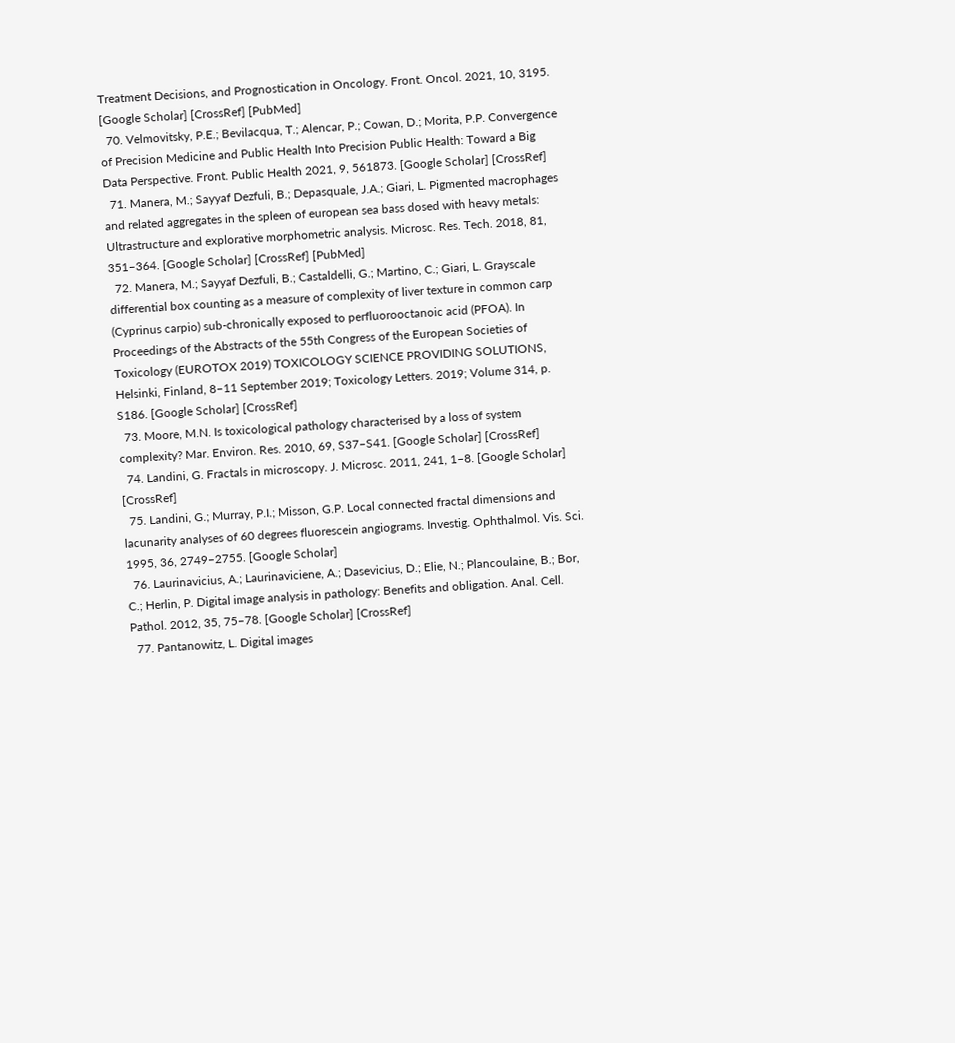Treatment Decisions, and Prognostication in Oncology. Front. Oncol. 2021, 10, 3195. [Google Scholar] [CrossRef] [PubMed]
  70. Velmovitsky, P.E.; Bevilacqua, T.; Alencar, P.; Cowan, D.; Morita, P.P. Convergence of Precision Medicine and Public Health Into Precision Public Health: Toward a Big Data Perspective. Front. Public Health 2021, 9, 561873. [Google Scholar] [CrossRef]
  71. Manera, M.; Sayyaf Dezfuli, B.; Depasquale, J.A.; Giari, L. Pigmented macrophages and related aggregates in the spleen of european sea bass dosed with heavy metals: Ultrastructure and explorative morphometric analysis. Microsc. Res. Tech. 2018, 81, 351–364. [Google Scholar] [CrossRef] [PubMed]
  72. Manera, M.; Sayyaf Dezfuli, B.; Castaldelli, G.; Martino, C.; Giari, L. Grayscale differential box counting as a measure of complexity of liver texture in common carp (Cyprinus carpio) sub-chronically exposed to perfluorooctanoic acid (PFOA). In Proceedings of the Abstracts of the 55th Congress of the European Societies of Toxicology (EUROTOX 2019) TOXICOLOGY SCIENCE PROVIDING SOLUTIONS, Helsinki, Finland, 8–11 September 2019; Toxicology Letters. 2019; Volume 314, p. S186. [Google Scholar] [CrossRef]
  73. Moore, M.N. Is toxicological pathology characterised by a loss of system complexity? Mar. Environ. Res. 2010, 69, S37–S41. [Google Scholar] [CrossRef]
  74. Landini, G. Fractals in microscopy. J. Microsc. 2011, 241, 1–8. [Google Scholar] [CrossRef]
  75. Landini, G.; Murray, P.I.; Misson, G.P. Local connected fractal dimensions and lacunarity analyses of 60 degrees fluorescein angiograms. Investig. Ophthalmol. Vis. Sci. 1995, 36, 2749–2755. [Google Scholar]
  76. Laurinavicius, A.; Laurinaviciene, A.; Dasevicius, D.; Elie, N.; Plancoulaine, B.; Bor, C.; Herlin, P. Digital image analysis in pathology: Benefits and obligation. Anal. Cell. Pathol. 2012, 35, 75–78. [Google Scholar] [CrossRef]
  77. Pantanowitz, L. Digital images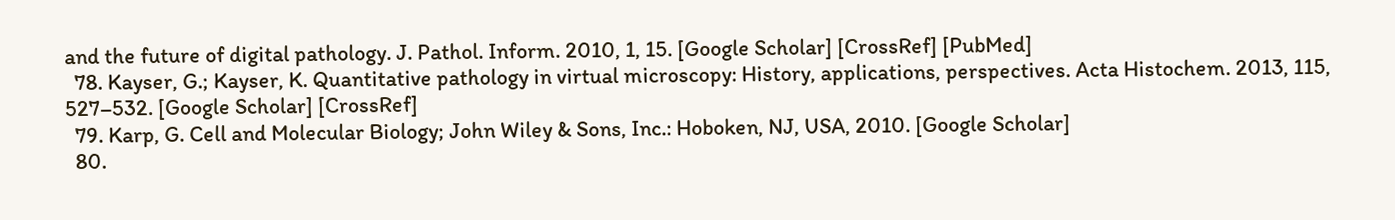and the future of digital pathology. J. Pathol. Inform. 2010, 1, 15. [Google Scholar] [CrossRef] [PubMed]
  78. Kayser, G.; Kayser, K. Quantitative pathology in virtual microscopy: History, applications, perspectives. Acta Histochem. 2013, 115, 527–532. [Google Scholar] [CrossRef]
  79. Karp, G. Cell and Molecular Biology; John Wiley & Sons, Inc.: Hoboken, NJ, USA, 2010. [Google Scholar]
  80.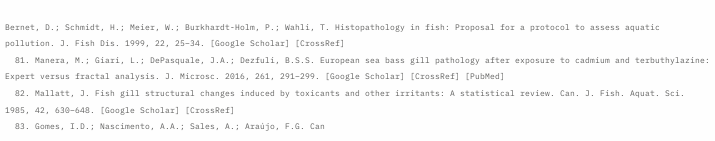Bernet, D.; Schmidt, H.; Meier, W.; Burkhardt-Holm, P.; Wahli, T. Histopathology in fish: Proposal for a protocol to assess aquatic pollution. J. Fish Dis. 1999, 22, 25–34. [Google Scholar] [CrossRef]
  81. Manera, M.; Giari, L.; DePasquale, J.A.; Dezfuli, B.S.S. European sea bass gill pathology after exposure to cadmium and terbuthylazine: Expert versus fractal analysis. J. Microsc. 2016, 261, 291–299. [Google Scholar] [CrossRef] [PubMed]
  82. Mallatt, J. Fish gill structural changes induced by toxicants and other irritants: A statistical review. Can. J. Fish. Aquat. Sci. 1985, 42, 630–648. [Google Scholar] [CrossRef]
  83. Gomes, I.D.; Nascimento, A.A.; Sales, A.; Araújo, F.G. Can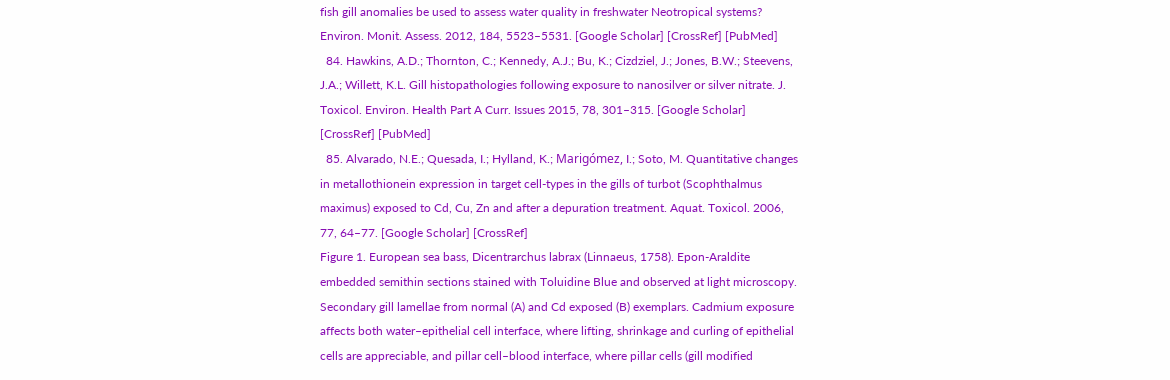fish gill anomalies be used to assess water quality in freshwater Neotropical systems? Environ. Monit. Assess. 2012, 184, 5523–5531. [Google Scholar] [CrossRef] [PubMed]
  84. Hawkins, A.D.; Thornton, C.; Kennedy, A.J.; Bu, K.; Cizdziel, J.; Jones, B.W.; Steevens, J.A.; Willett, K.L. Gill histopathologies following exposure to nanosilver or silver nitrate. J. Toxicol. Environ. Health Part A Curr. Issues 2015, 78, 301–315. [Google Scholar] [CrossRef] [PubMed]
  85. Alvarado, N.E.; Quesada, I.; Hylland, K.; Marigómez, I.; Soto, M. Quantitative changes in metallothionein expression in target cell-types in the gills of turbot (Scophthalmus maximus) exposed to Cd, Cu, Zn and after a depuration treatment. Aquat. Toxicol. 2006, 77, 64–77. [Google Scholar] [CrossRef]
Figure 1. European sea bass, Dicentrarchus labrax (Linnaeus, 1758). Epon-Araldite embedded semithin sections stained with Toluidine Blue and observed at light microscopy. Secondary gill lamellae from normal (A) and Cd exposed (B) exemplars. Cadmium exposure affects both water–epithelial cell interface, where lifting, shrinkage and curling of epithelial cells are appreciable, and pillar cell–blood interface, where pillar cells (gill modified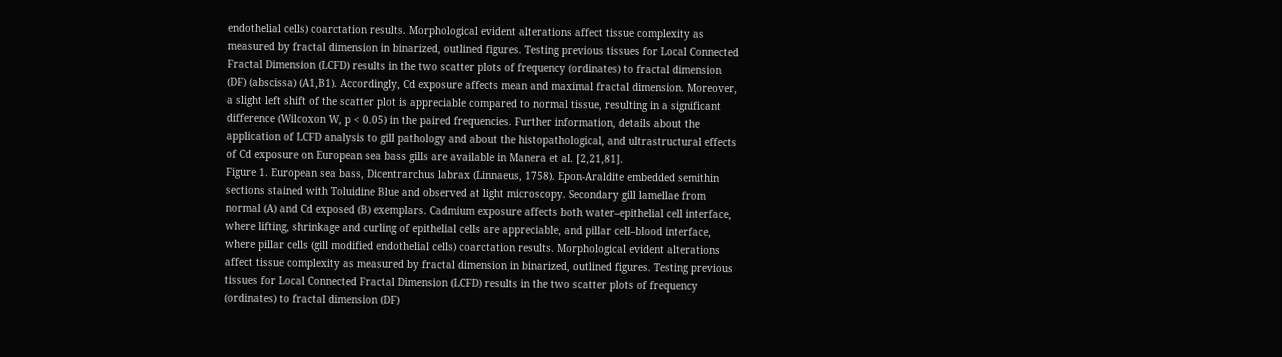endothelial cells) coarctation results. Morphological evident alterations affect tissue complexity as measured by fractal dimension in binarized, outlined figures. Testing previous tissues for Local Connected Fractal Dimension (LCFD) results in the two scatter plots of frequency (ordinates) to fractal dimension (DF) (abscissa) (A1,B1). Accordingly, Cd exposure affects mean and maximal fractal dimension. Moreover, a slight left shift of the scatter plot is appreciable compared to normal tissue, resulting in a significant difference (Wilcoxon W, p < 0.05) in the paired frequencies. Further information, details about the application of LCFD analysis to gill pathology and about the histopathological, and ultrastructural effects of Cd exposure on European sea bass gills are available in Manera et al. [2,21,81].
Figure 1. European sea bass, Dicentrarchus labrax (Linnaeus, 1758). Epon-Araldite embedded semithin sections stained with Toluidine Blue and observed at light microscopy. Secondary gill lamellae from normal (A) and Cd exposed (B) exemplars. Cadmium exposure affects both water–epithelial cell interface, where lifting, shrinkage and curling of epithelial cells are appreciable, and pillar cell–blood interface, where pillar cells (gill modified endothelial cells) coarctation results. Morphological evident alterations affect tissue complexity as measured by fractal dimension in binarized, outlined figures. Testing previous tissues for Local Connected Fractal Dimension (LCFD) results in the two scatter plots of frequency (ordinates) to fractal dimension (DF)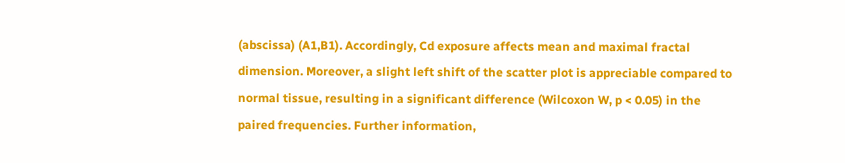(abscissa) (A1,B1). Accordingly, Cd exposure affects mean and maximal fractal dimension. Moreover, a slight left shift of the scatter plot is appreciable compared to normal tissue, resulting in a significant difference (Wilcoxon W, p < 0.05) in the paired frequencies. Further information,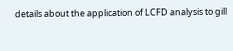details about the application of LCFD analysis to gill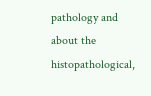pathology and about the histopathological,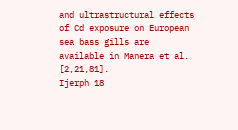and ultrastructural effects of Cd exposure on European sea bass gills are available in Manera et al. [2,21,81].
Ijerph 18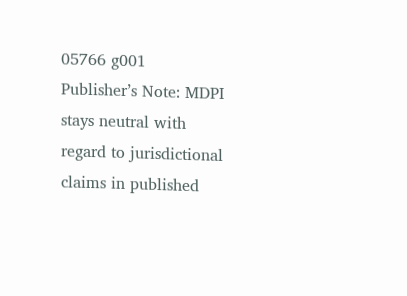05766 g001
Publisher’s Note: MDPI stays neutral with regard to jurisdictional claims in published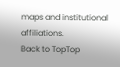maps and institutional affiliations.
Back to TopTop